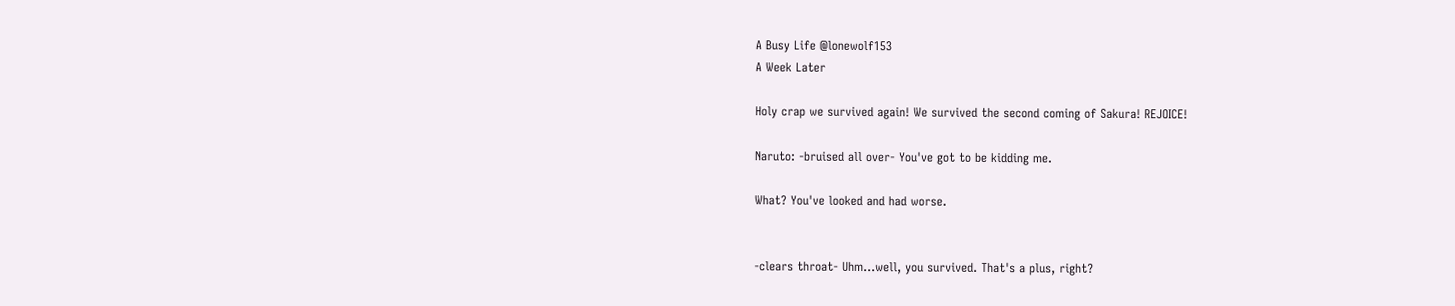A Busy Life @lonewolf153
A Week Later

Holy crap we survived again! We survived the second coming of Sakura! REJOICE!

Naruto: -bruised all over- You've got to be kidding me.

What? You've looked and had worse.


-clears throat- Uhm...well, you survived. That's a plus, right?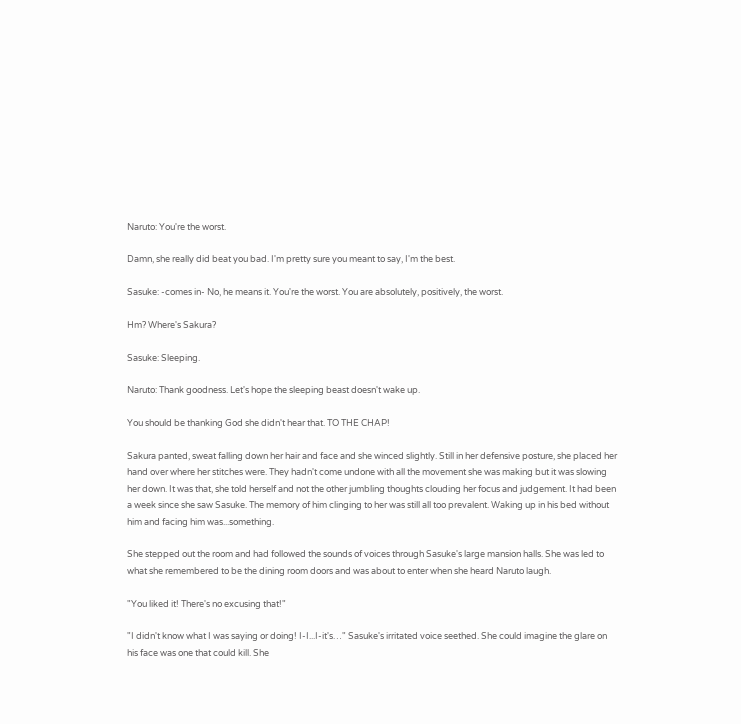Naruto: You're the worst.

Damn, she really did beat you bad. I'm pretty sure you meant to say, I'm the best.

Sasuke: -comes in- No, he means it. You're the worst. You are absolutely, positively, the worst.

Hm? Where's Sakura?

Sasuke: Sleeping.

Naruto: Thank goodness. Let's hope the sleeping beast doesn't wake up.

You should be thanking God she didn't hear that. TO THE CHAP!

Sakura panted, sweat falling down her hair and face and she winced slightly. Still in her defensive posture, she placed her hand over where her stitches were. They hadn't come undone with all the movement she was making but it was slowing her down. It was that, she told herself and not the other jumbling thoughts clouding her focus and judgement. It had been a week since she saw Sasuke. The memory of him clinging to her was still all too prevalent. Waking up in his bed without him and facing him was...something.

She stepped out the room and had followed the sounds of voices through Sasuke's large mansion halls. She was led to what she remembered to be the dining room doors and was about to enter when she heard Naruto laugh.

"You liked it! There's no excusing that!"

"I didn't know what I was saying or doing! I-I...I-it's…" Sasuke's irritated voice seethed. She could imagine the glare on his face was one that could kill. She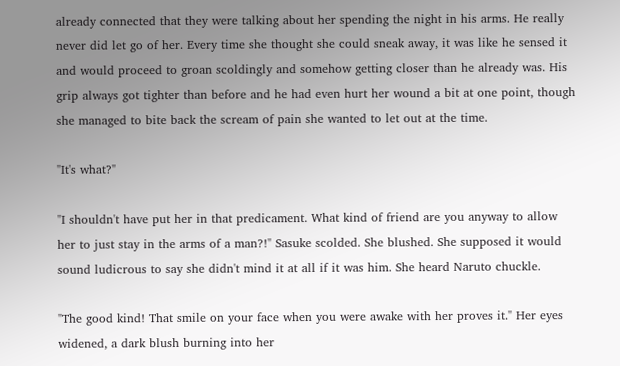already connected that they were talking about her spending the night in his arms. He really never did let go of her. Every time she thought she could sneak away, it was like he sensed it and would proceed to groan scoldingly and somehow getting closer than he already was. His grip always got tighter than before and he had even hurt her wound a bit at one point, though she managed to bite back the scream of pain she wanted to let out at the time.

"It's what?"

"I shouldn't have put her in that predicament. What kind of friend are you anyway to allow her to just stay in the arms of a man?!" Sasuke scolded. She blushed. She supposed it would sound ludicrous to say she didn't mind it at all if it was him. She heard Naruto chuckle.

"The good kind! That smile on your face when you were awake with her proves it." Her eyes widened, a dark blush burning into her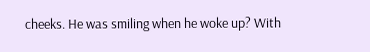cheeks. He was smiling when he woke up? With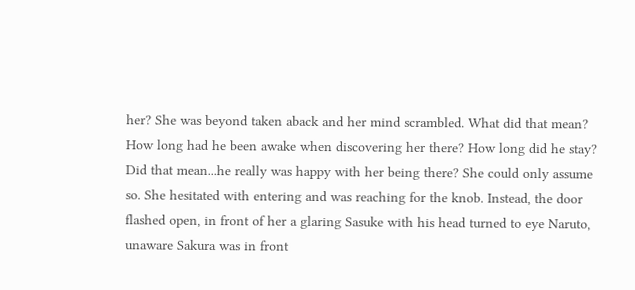her? She was beyond taken aback and her mind scrambled. What did that mean? How long had he been awake when discovering her there? How long did he stay? Did that mean...he really was happy with her being there? She could only assume so. She hesitated with entering and was reaching for the knob. Instead, the door flashed open, in front of her a glaring Sasuke with his head turned to eye Naruto, unaware Sakura was in front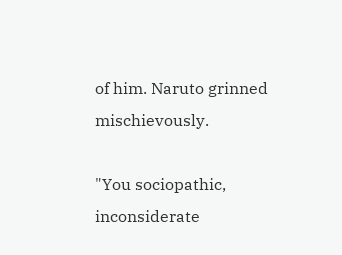of him. Naruto grinned mischievously.

"You sociopathic, inconsiderate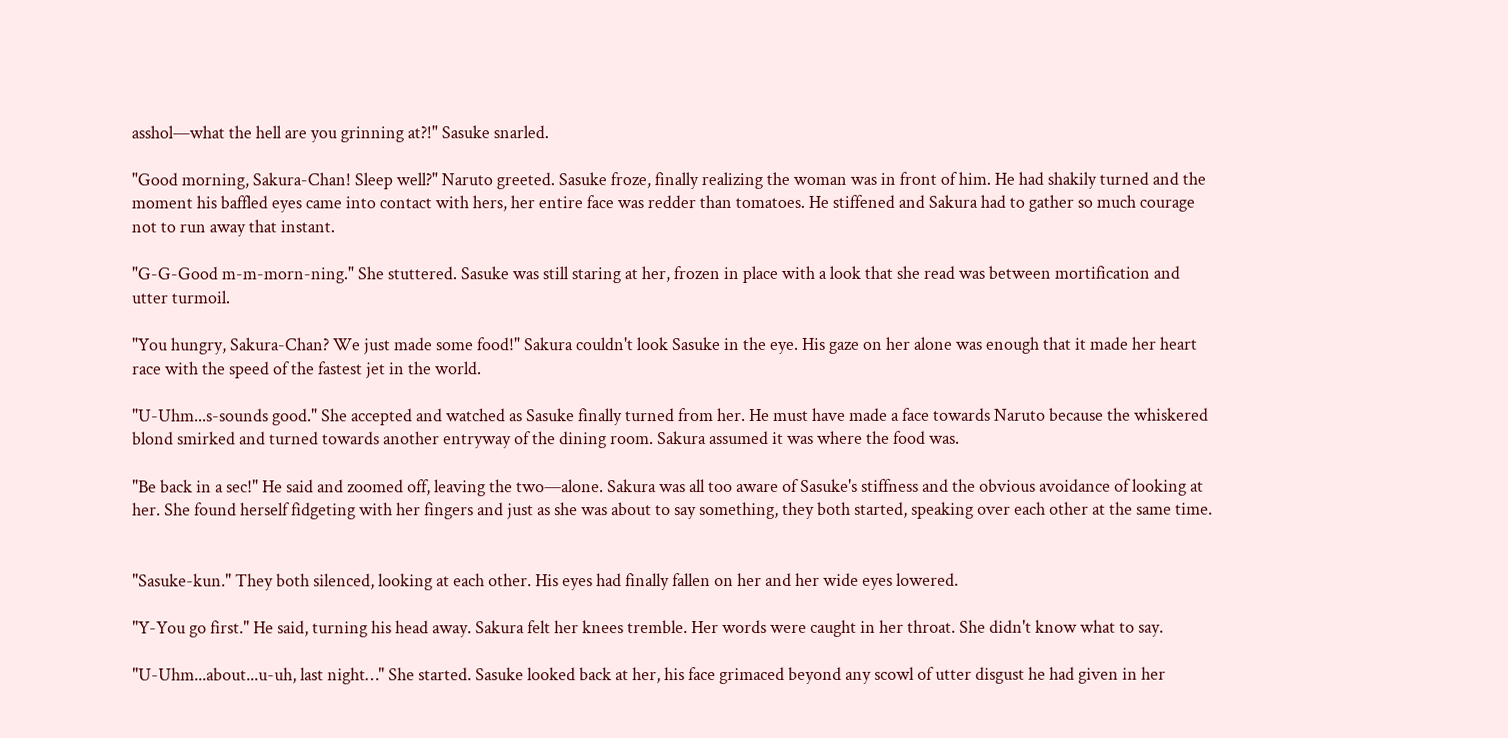asshol—what the hell are you grinning at?!" Sasuke snarled.

"Good morning, Sakura-Chan! Sleep well?" Naruto greeted. Sasuke froze, finally realizing the woman was in front of him. He had shakily turned and the moment his baffled eyes came into contact with hers, her entire face was redder than tomatoes. He stiffened and Sakura had to gather so much courage not to run away that instant.

"G-G-Good m-m-morn-ning." She stuttered. Sasuke was still staring at her, frozen in place with a look that she read was between mortification and utter turmoil.

"You hungry, Sakura-Chan? We just made some food!" Sakura couldn't look Sasuke in the eye. His gaze on her alone was enough that it made her heart race with the speed of the fastest jet in the world.

"U-Uhm...s-sounds good." She accepted and watched as Sasuke finally turned from her. He must have made a face towards Naruto because the whiskered blond smirked and turned towards another entryway of the dining room. Sakura assumed it was where the food was.

"Be back in a sec!" He said and zoomed off, leaving the two—alone. Sakura was all too aware of Sasuke's stiffness and the obvious avoidance of looking at her. She found herself fidgeting with her fingers and just as she was about to say something, they both started, speaking over each other at the same time.


"Sasuke-kun." They both silenced, looking at each other. His eyes had finally fallen on her and her wide eyes lowered.

"Y-You go first." He said, turning his head away. Sakura felt her knees tremble. Her words were caught in her throat. She didn't know what to say.

"U-Uhm...about...u-uh, last night…" She started. Sasuke looked back at her, his face grimaced beyond any scowl of utter disgust he had given in her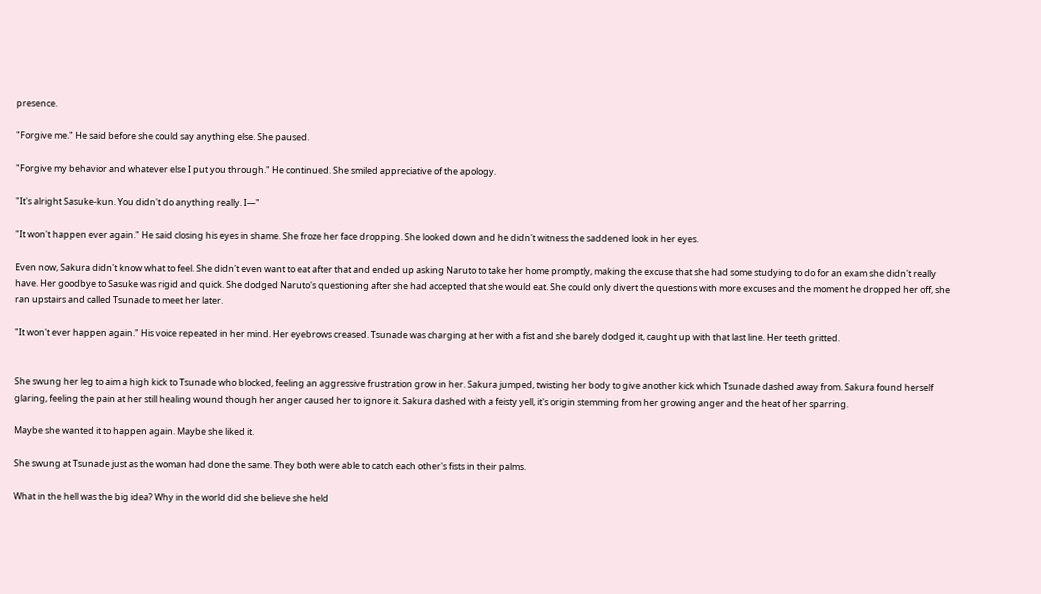presence.

"Forgive me." He said before she could say anything else. She paused.

"Forgive my behavior and whatever else I put you through." He continued. She smiled appreciative of the apology.

"It's alright Sasuke-kun. You didn't do anything really. I—"

"It won't happen ever again." He said closing his eyes in shame. She froze her face dropping. She looked down and he didn't witness the saddened look in her eyes.

Even now, Sakura didn't know what to feel. She didn't even want to eat after that and ended up asking Naruto to take her home promptly, making the excuse that she had some studying to do for an exam she didn't really have. Her goodbye to Sasuke was rigid and quick. She dodged Naruto's questioning after she had accepted that she would eat. She could only divert the questions with more excuses and the moment he dropped her off, she ran upstairs and called Tsunade to meet her later.

"It won't ever happen again." His voice repeated in her mind. Her eyebrows creased. Tsunade was charging at her with a fist and she barely dodged it, caught up with that last line. Her teeth gritted.


She swung her leg to aim a high kick to Tsunade who blocked, feeling an aggressive frustration grow in her. Sakura jumped, twisting her body to give another kick which Tsunade dashed away from. Sakura found herself glaring, feeling the pain at her still healing wound though her anger caused her to ignore it. Sakura dashed with a feisty yell, it's origin stemming from her growing anger and the heat of her sparring.

Maybe she wanted it to happen again. Maybe she liked it.

She swung at Tsunade just as the woman had done the same. They both were able to catch each other's fists in their palms.

What in the hell was the big idea? Why in the world did she believe she held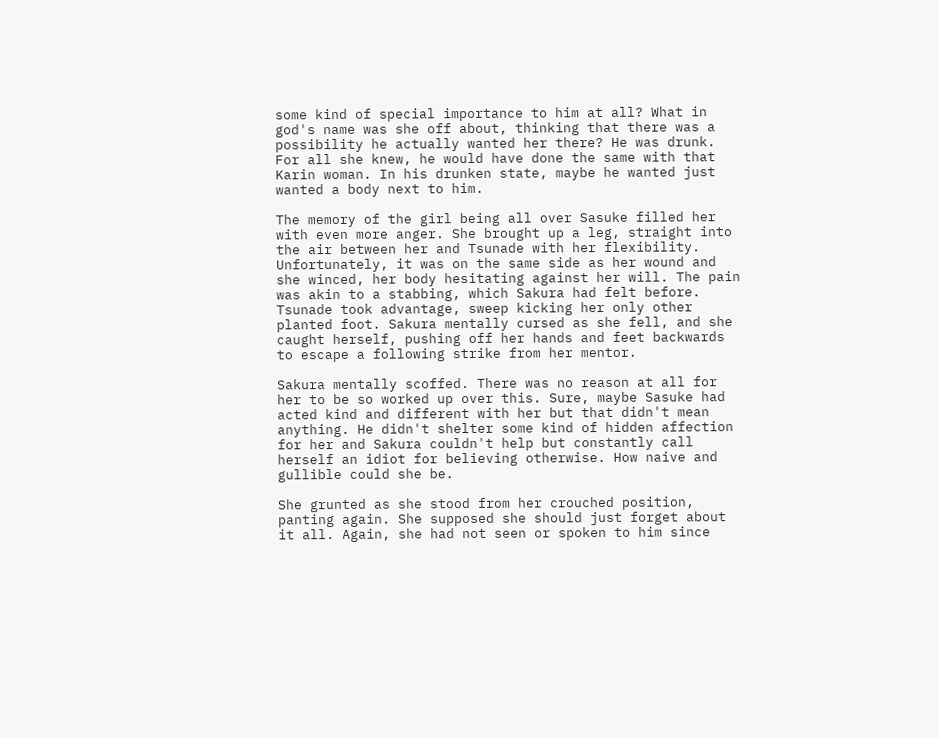some kind of special importance to him at all? What in god's name was she off about, thinking that there was a possibility he actually wanted her there? He was drunk. For all she knew, he would have done the same with that Karin woman. In his drunken state, maybe he wanted just wanted a body next to him.

The memory of the girl being all over Sasuke filled her with even more anger. She brought up a leg, straight into the air between her and Tsunade with her flexibility. Unfortunately, it was on the same side as her wound and she winced, her body hesitating against her will. The pain was akin to a stabbing, which Sakura had felt before. Tsunade took advantage, sweep kicking her only other planted foot. Sakura mentally cursed as she fell, and she caught herself, pushing off her hands and feet backwards to escape a following strike from her mentor.

Sakura mentally scoffed. There was no reason at all for her to be so worked up over this. Sure, maybe Sasuke had acted kind and different with her but that didn't mean anything. He didn't shelter some kind of hidden affection for her and Sakura couldn't help but constantly call herself an idiot for believing otherwise. How naive and gullible could she be.

She grunted as she stood from her crouched position, panting again. She supposed she should just forget about it all. Again, she had not seen or spoken to him since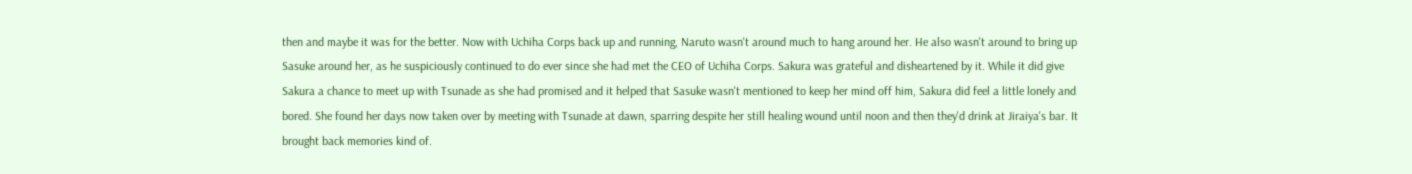then and maybe it was for the better. Now with Uchiha Corps back up and running, Naruto wasn't around much to hang around her. He also wasn't around to bring up Sasuke around her, as he suspiciously continued to do ever since she had met the CEO of Uchiha Corps. Sakura was grateful and disheartened by it. While it did give Sakura a chance to meet up with Tsunade as she had promised and it helped that Sasuke wasn't mentioned to keep her mind off him, Sakura did feel a little lonely and bored. She found her days now taken over by meeting with Tsunade at dawn, sparring despite her still healing wound until noon and then they'd drink at Jiraiya's bar. It brought back memories kind of.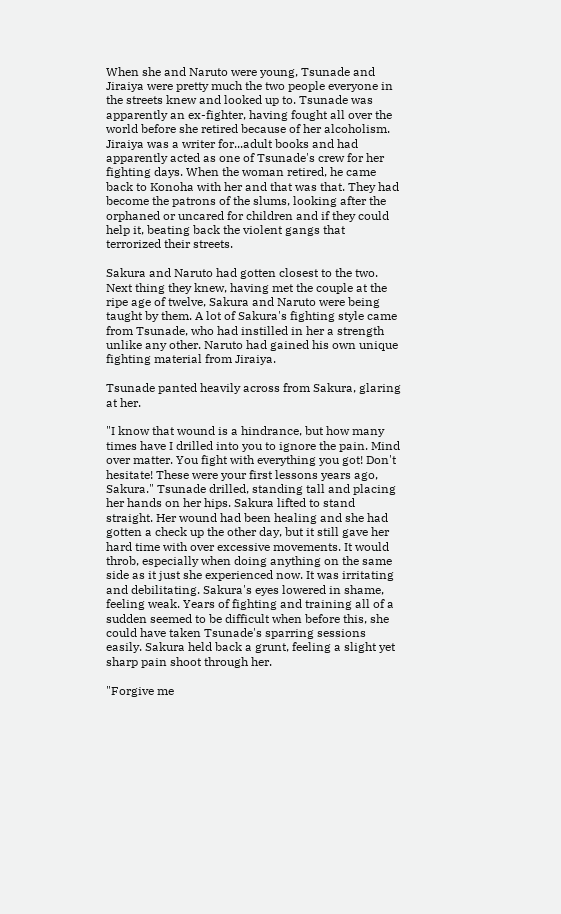When she and Naruto were young, Tsunade and Jiraiya were pretty much the two people everyone in the streets knew and looked up to. Tsunade was apparently an ex-fighter, having fought all over the world before she retired because of her alcoholism. Jiraiya was a writer for...adult books and had apparently acted as one of Tsunade's crew for her fighting days. When the woman retired, he came back to Konoha with her and that was that. They had become the patrons of the slums, looking after the orphaned or uncared for children and if they could help it, beating back the violent gangs that terrorized their streets.

Sakura and Naruto had gotten closest to the two. Next thing they knew, having met the couple at the ripe age of twelve, Sakura and Naruto were being taught by them. A lot of Sakura's fighting style came from Tsunade, who had instilled in her a strength unlike any other. Naruto had gained his own unique fighting material from Jiraiya.

Tsunade panted heavily across from Sakura, glaring at her.

"I know that wound is a hindrance, but how many times have I drilled into you to ignore the pain. Mind over matter. You fight with everything you got! Don't hesitate! These were your first lessons years ago, Sakura." Tsunade drilled, standing tall and placing her hands on her hips. Sakura lifted to stand straight. Her wound had been healing and she had gotten a check up the other day, but it still gave her hard time with over excessive movements. It would throb, especially when doing anything on the same side as it just she experienced now. It was irritating and debilitating. Sakura's eyes lowered in shame, feeling weak. Years of fighting and training all of a sudden seemed to be difficult when before this, she could have taken Tsunade's sparring sessions easily. Sakura held back a grunt, feeling a slight yet sharp pain shoot through her.

"Forgive me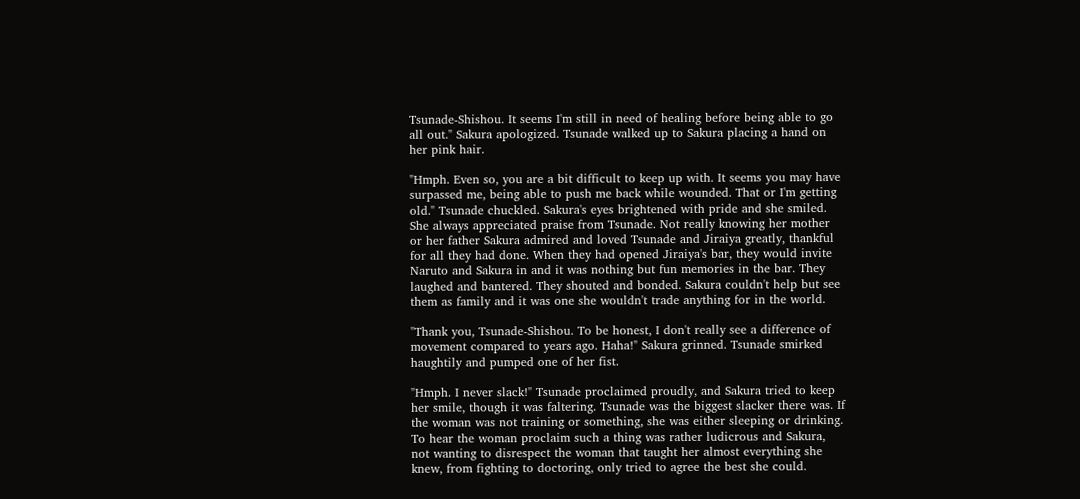Tsunade-Shishou. It seems I'm still in need of healing before being able to go all out." Sakura apologized. Tsunade walked up to Sakura placing a hand on her pink hair.

"Hmph. Even so, you are a bit difficult to keep up with. It seems you may have surpassed me, being able to push me back while wounded. That or I'm getting old." Tsunade chuckled. Sakura's eyes brightened with pride and she smiled. She always appreciated praise from Tsunade. Not really knowing her mother or her father Sakura admired and loved Tsunade and Jiraiya greatly, thankful for all they had done. When they had opened Jiraiya's bar, they would invite Naruto and Sakura in and it was nothing but fun memories in the bar. They laughed and bantered. They shouted and bonded. Sakura couldn't help but see them as family and it was one she wouldn't trade anything for in the world.

"Thank you, Tsunade-Shishou. To be honest, I don't really see a difference of movement compared to years ago. Haha!" Sakura grinned. Tsunade smirked haughtily and pumped one of her fist.

"Hmph. I never slack!" Tsunade proclaimed proudly, and Sakura tried to keep her smile, though it was faltering. Tsunade was the biggest slacker there was. If the woman was not training or something, she was either sleeping or drinking. To hear the woman proclaim such a thing was rather ludicrous and Sakura, not wanting to disrespect the woman that taught her almost everything she knew, from fighting to doctoring, only tried to agree the best she could.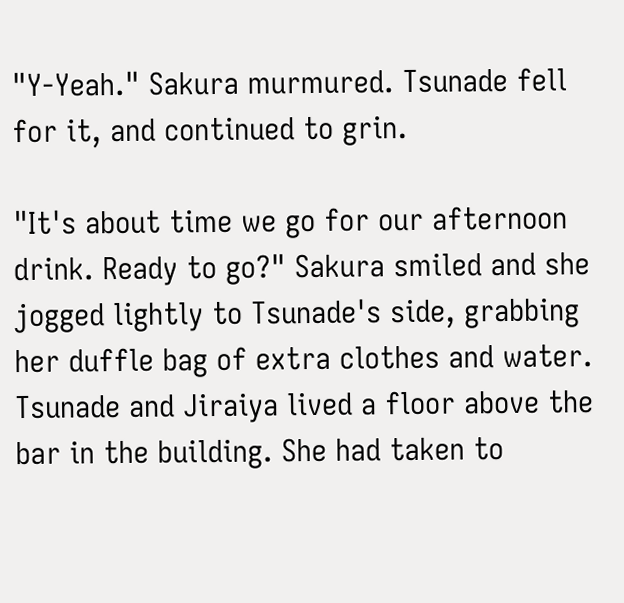"Y-Yeah." Sakura murmured. Tsunade fell for it, and continued to grin.

"It's about time we go for our afternoon drink. Ready to go?" Sakura smiled and she jogged lightly to Tsunade's side, grabbing her duffle bag of extra clothes and water. Tsunade and Jiraiya lived a floor above the bar in the building. She had taken to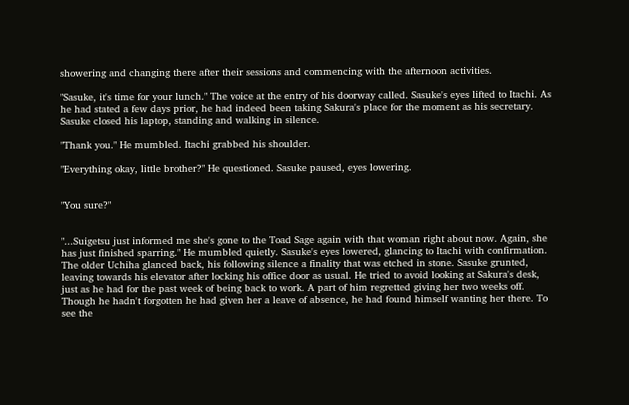showering and changing there after their sessions and commencing with the afternoon activities.

"Sasuke, it's time for your lunch." The voice at the entry of his doorway called. Sasuke's eyes lifted to Itachi. As he had stated a few days prior, he had indeed been taking Sakura's place for the moment as his secretary. Sasuke closed his laptop, standing and walking in silence.

"Thank you." He mumbled. Itachi grabbed his shoulder.

"Everything okay, little brother?" He questioned. Sasuke paused, eyes lowering.


"You sure?"


"...Suigetsu just informed me she's gone to the Toad Sage again with that woman right about now. Again, she has just finished sparring." He mumbled quietly. Sasuke's eyes lowered, glancing to Itachi with confirmation. The older Uchiha glanced back, his following silence a finality that was etched in stone. Sasuke grunted, leaving towards his elevator after locking his office door as usual. He tried to avoid looking at Sakura's desk, just as he had for the past week of being back to work. A part of him regretted giving her two weeks off. Though he hadn't forgotten he had given her a leave of absence, he had found himself wanting her there. To see the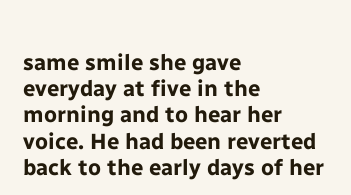same smile she gave everyday at five in the morning and to hear her voice. He had been reverted back to the early days of her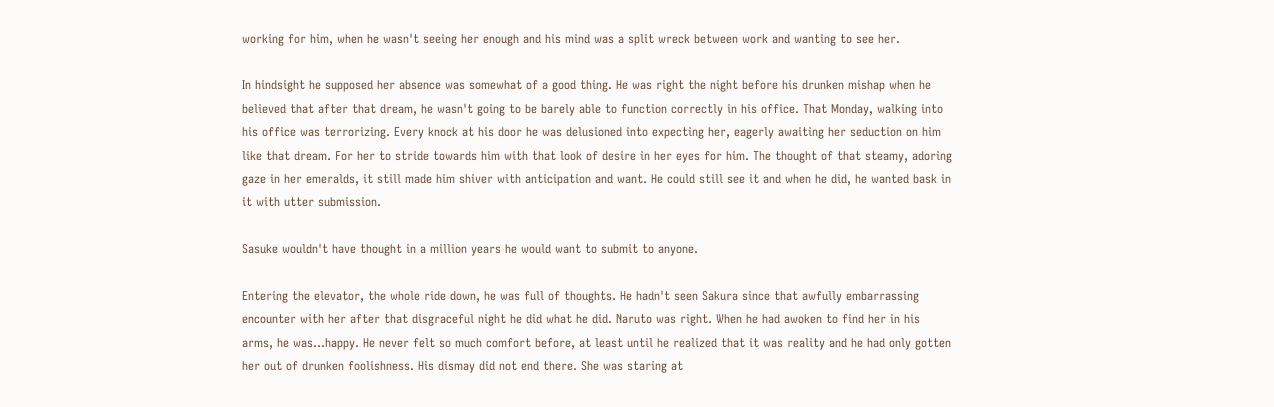working for him, when he wasn't seeing her enough and his mind was a split wreck between work and wanting to see her.

In hindsight he supposed her absence was somewhat of a good thing. He was right the night before his drunken mishap when he believed that after that dream, he wasn't going to be barely able to function correctly in his office. That Monday, walking into his office was terrorizing. Every knock at his door he was delusioned into expecting her, eagerly awaiting her seduction on him like that dream. For her to stride towards him with that look of desire in her eyes for him. The thought of that steamy, adoring gaze in her emeralds, it still made him shiver with anticipation and want. He could still see it and when he did, he wanted bask in it with utter submission.

Sasuke wouldn't have thought in a million years he would want to submit to anyone.

Entering the elevator, the whole ride down, he was full of thoughts. He hadn't seen Sakura since that awfully embarrassing encounter with her after that disgraceful night he did what he did. Naruto was right. When he had awoken to find her in his arms, he was...happy. He never felt so much comfort before, at least until he realized that it was reality and he had only gotten her out of drunken foolishness. His dismay did not end there. She was staring at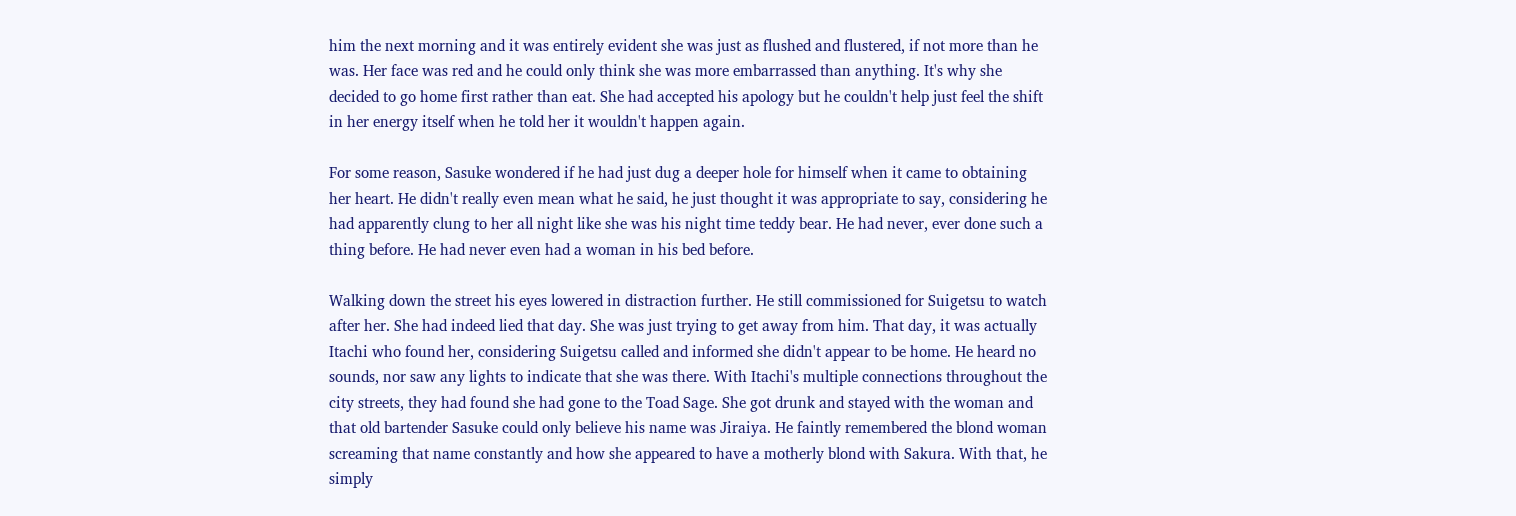him the next morning and it was entirely evident she was just as flushed and flustered, if not more than he was. Her face was red and he could only think she was more embarrassed than anything. It's why she decided to go home first rather than eat. She had accepted his apology but he couldn't help just feel the shift in her energy itself when he told her it wouldn't happen again.

For some reason, Sasuke wondered if he had just dug a deeper hole for himself when it came to obtaining her heart. He didn't really even mean what he said, he just thought it was appropriate to say, considering he had apparently clung to her all night like she was his night time teddy bear. He had never, ever done such a thing before. He had never even had a woman in his bed before.

Walking down the street his eyes lowered in distraction further. He still commissioned for Suigetsu to watch after her. She had indeed lied that day. She was just trying to get away from him. That day, it was actually Itachi who found her, considering Suigetsu called and informed she didn't appear to be home. He heard no sounds, nor saw any lights to indicate that she was there. With Itachi's multiple connections throughout the city streets, they had found she had gone to the Toad Sage. She got drunk and stayed with the woman and that old bartender Sasuke could only believe his name was Jiraiya. He faintly remembered the blond woman screaming that name constantly and how she appeared to have a motherly blond with Sakura. With that, he simply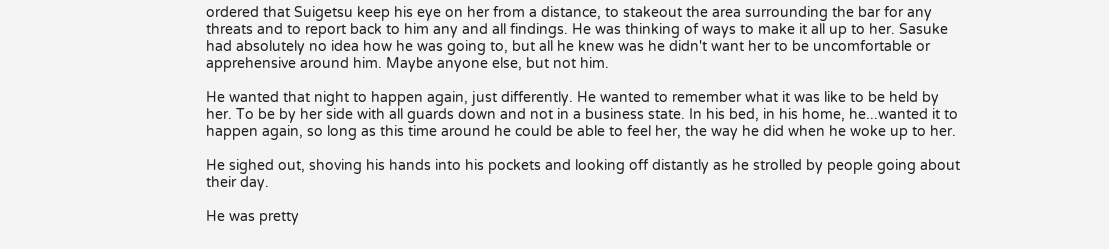ordered that Suigetsu keep his eye on her from a distance, to stakeout the area surrounding the bar for any threats and to report back to him any and all findings. He was thinking of ways to make it all up to her. Sasuke had absolutely no idea how he was going to, but all he knew was he didn't want her to be uncomfortable or apprehensive around him. Maybe anyone else, but not him.

He wanted that night to happen again, just differently. He wanted to remember what it was like to be held by her. To be by her side with all guards down and not in a business state. In his bed, in his home, he...wanted it to happen again, so long as this time around he could be able to feel her, the way he did when he woke up to her.

He sighed out, shoving his hands into his pockets and looking off distantly as he strolled by people going about their day.

He was pretty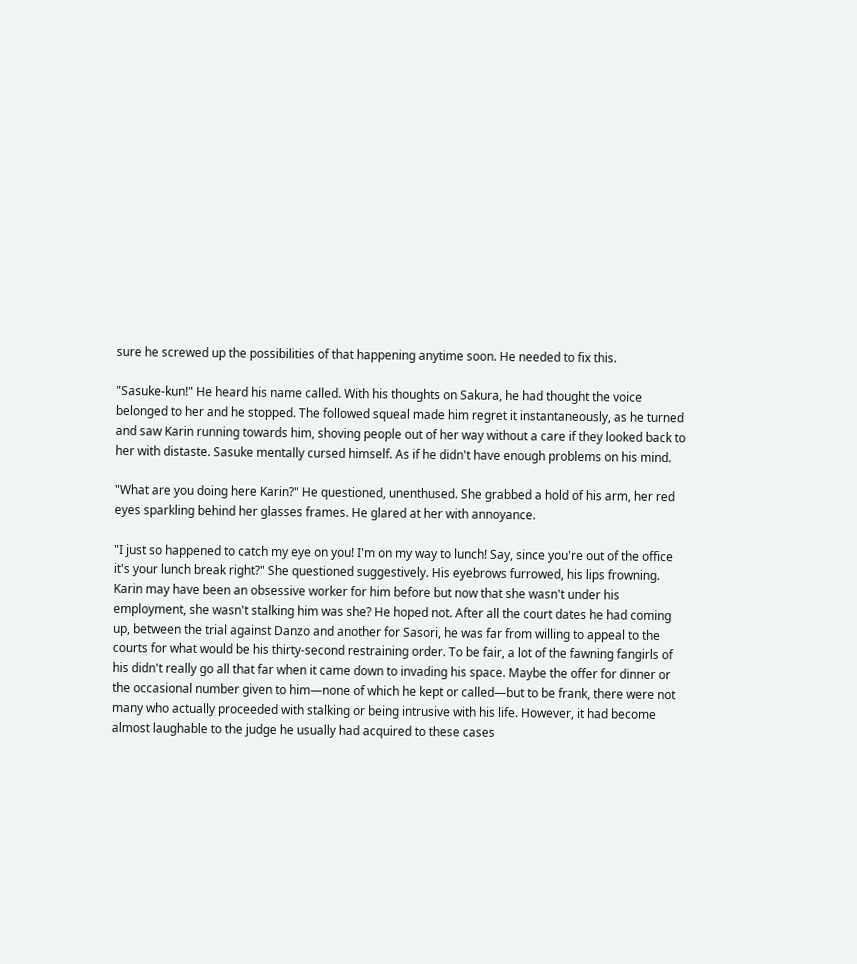sure he screwed up the possibilities of that happening anytime soon. He needed to fix this.

"Sasuke-kun!" He heard his name called. With his thoughts on Sakura, he had thought the voice belonged to her and he stopped. The followed squeal made him regret it instantaneously, as he turned and saw Karin running towards him, shoving people out of her way without a care if they looked back to her with distaste. Sasuke mentally cursed himself. As if he didn't have enough problems on his mind.

"What are you doing here Karin?" He questioned, unenthused. She grabbed a hold of his arm, her red eyes sparkling behind her glasses frames. He glared at her with annoyance.

"I just so happened to catch my eye on you! I'm on my way to lunch! Say, since you're out of the office it's your lunch break right?" She questioned suggestively. His eyebrows furrowed, his lips frowning. Karin may have been an obsessive worker for him before but now that she wasn't under his employment, she wasn't stalking him was she? He hoped not. After all the court dates he had coming up, between the trial against Danzo and another for Sasori, he was far from willing to appeal to the courts for what would be his thirty-second restraining order. To be fair, a lot of the fawning fangirls of his didn't really go all that far when it came down to invading his space. Maybe the offer for dinner or the occasional number given to him—none of which he kept or called—but to be frank, there were not many who actually proceeded with stalking or being intrusive with his life. However, it had become almost laughable to the judge he usually had acquired to these cases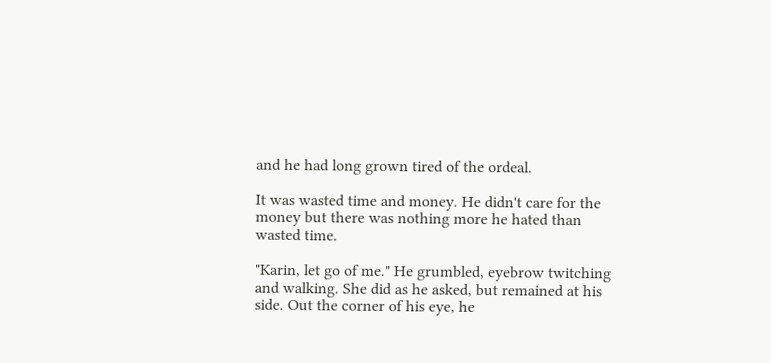and he had long grown tired of the ordeal.

It was wasted time and money. He didn't care for the money but there was nothing more he hated than wasted time.

"Karin, let go of me." He grumbled, eyebrow twitching and walking. She did as he asked, but remained at his side. Out the corner of his eye, he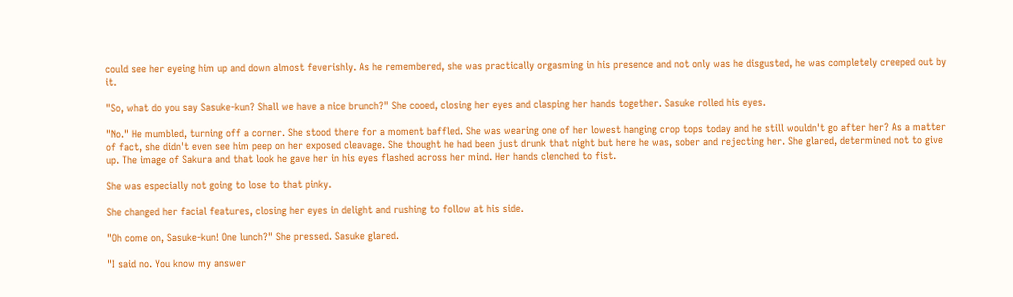could see her eyeing him up and down almost feverishly. As he remembered, she was practically orgasming in his presence and not only was he disgusted, he was completely creeped out by it.

"So, what do you say Sasuke-kun? Shall we have a nice brunch?" She cooed, closing her eyes and clasping her hands together. Sasuke rolled his eyes.

"No." He mumbled, turning off a corner. She stood there for a moment baffled. She was wearing one of her lowest hanging crop tops today and he still wouldn't go after her? As a matter of fact, she didn't even see him peep on her exposed cleavage. She thought he had been just drunk that night but here he was, sober and rejecting her. She glared, determined not to give up. The image of Sakura and that look he gave her in his eyes flashed across her mind. Her hands clenched to fist.

She was especially not going to lose to that pinky.

She changed her facial features, closing her eyes in delight and rushing to follow at his side.

"Oh come on, Sasuke-kun! One lunch?" She pressed. Sasuke glared.

"I said no. You know my answer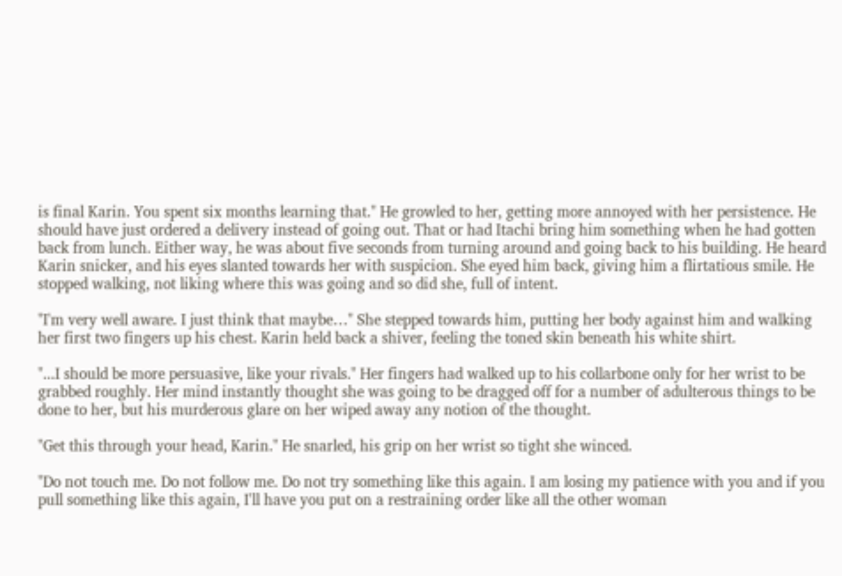is final Karin. You spent six months learning that." He growled to her, getting more annoyed with her persistence. He should have just ordered a delivery instead of going out. That or had Itachi bring him something when he had gotten back from lunch. Either way, he was about five seconds from turning around and going back to his building. He heard Karin snicker, and his eyes slanted towards her with suspicion. She eyed him back, giving him a flirtatious smile. He stopped walking, not liking where this was going and so did she, full of intent.

"I'm very well aware. I just think that maybe…" She stepped towards him, putting her body against him and walking her first two fingers up his chest. Karin held back a shiver, feeling the toned skin beneath his white shirt.

"...I should be more persuasive, like your rivals." Her fingers had walked up to his collarbone only for her wrist to be grabbed roughly. Her mind instantly thought she was going to be dragged off for a number of adulterous things to be done to her, but his murderous glare on her wiped away any notion of the thought.

"Get this through your head, Karin." He snarled, his grip on her wrist so tight she winced.

"Do not touch me. Do not follow me. Do not try something like this again. I am losing my patience with you and if you pull something like this again, I'll have you put on a restraining order like all the other woman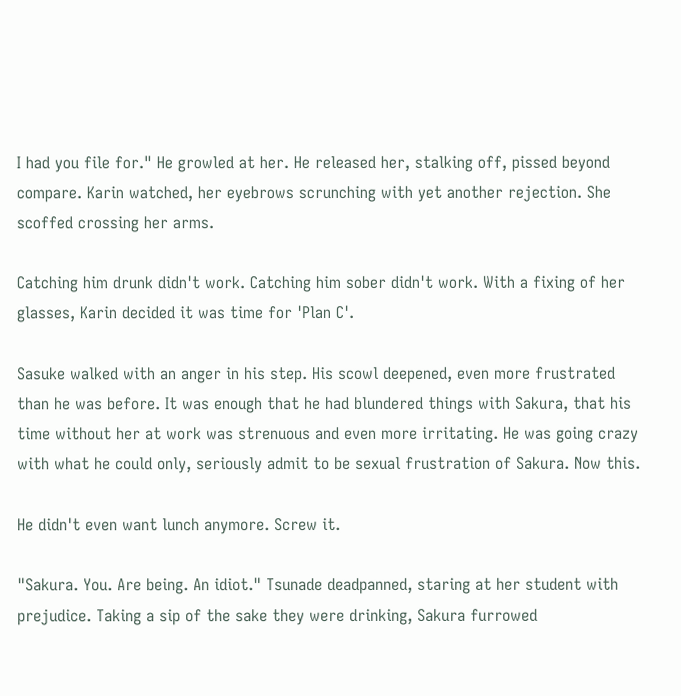I had you file for." He growled at her. He released her, stalking off, pissed beyond compare. Karin watched, her eyebrows scrunching with yet another rejection. She scoffed crossing her arms.

Catching him drunk didn't work. Catching him sober didn't work. With a fixing of her glasses, Karin decided it was time for 'Plan C'.

Sasuke walked with an anger in his step. His scowl deepened, even more frustrated than he was before. It was enough that he had blundered things with Sakura, that his time without her at work was strenuous and even more irritating. He was going crazy with what he could only, seriously admit to be sexual frustration of Sakura. Now this.

He didn't even want lunch anymore. Screw it.

"Sakura. You. Are being. An idiot." Tsunade deadpanned, staring at her student with prejudice. Taking a sip of the sake they were drinking, Sakura furrowed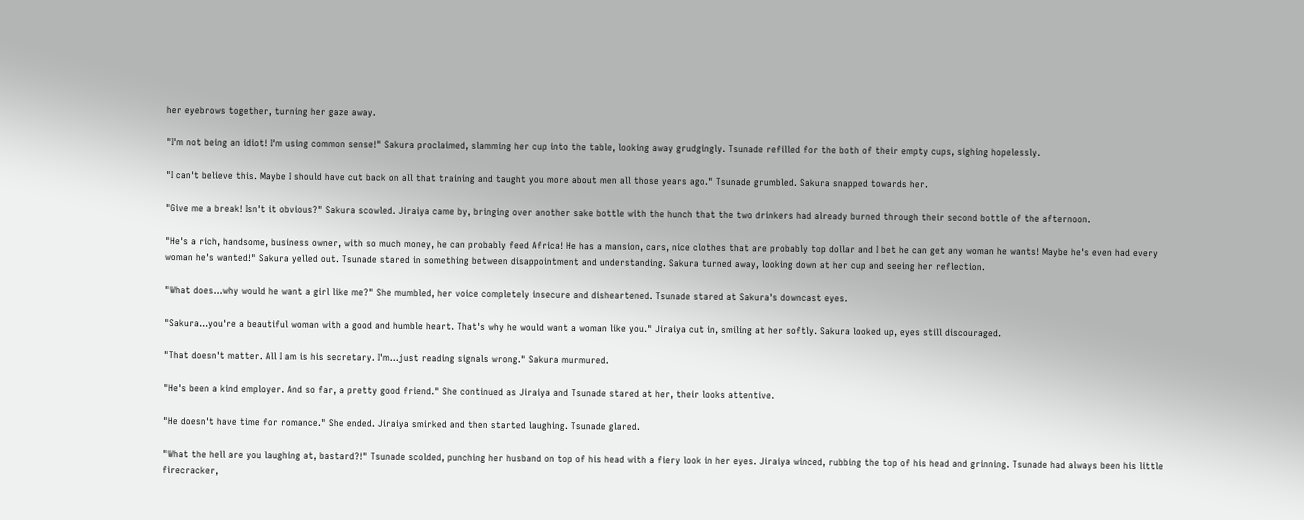her eyebrows together, turning her gaze away.

"I'm not being an idiot! I'm using common sense!" Sakura proclaimed, slamming her cup into the table, looking away grudgingly. Tsunade refilled for the both of their empty cups, sighing hopelessly.

"I can't believe this. Maybe I should have cut back on all that training and taught you more about men all those years ago." Tsunade grumbled. Sakura snapped towards her.

"Give me a break! Isn't it obvious?" Sakura scowled. Jiraiya came by, bringing over another sake bottle with the hunch that the two drinkers had already burned through their second bottle of the afternoon.

"He's a rich, handsome, business owner, with so much money, he can probably feed Africa! He has a mansion, cars, nice clothes that are probably top dollar and I bet he can get any woman he wants! Maybe he's even had every woman he's wanted!" Sakura yelled out. Tsunade stared in something between disappointment and understanding. Sakura turned away, looking down at her cup and seeing her reflection.

"What does...why would he want a girl like me?" She mumbled, her voice completely insecure and disheartened. Tsunade stared at Sakura's downcast eyes.

"Sakura...you're a beautiful woman with a good and humble heart. That's why he would want a woman like you." Jiraiya cut in, smiling at her softly. Sakura looked up, eyes still discouraged.

"That doesn't matter. All I am is his secretary. I'm...just reading signals wrong." Sakura murmured.

"He's been a kind employer. And so far, a pretty good friend." She continued as Jiraiya and Tsunade stared at her, their looks attentive.

"He doesn't have time for romance." She ended. Jiraiya smirked and then started laughing. Tsunade glared.

"What the hell are you laughing at, bastard?!" Tsunade scolded, punching her husband on top of his head with a fiery look in her eyes. Jiraiya winced, rubbing the top of his head and grinning. Tsunade had always been his little firecracker,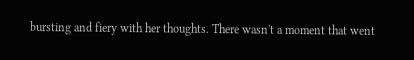bursting and fiery with her thoughts. There wasn't a moment that went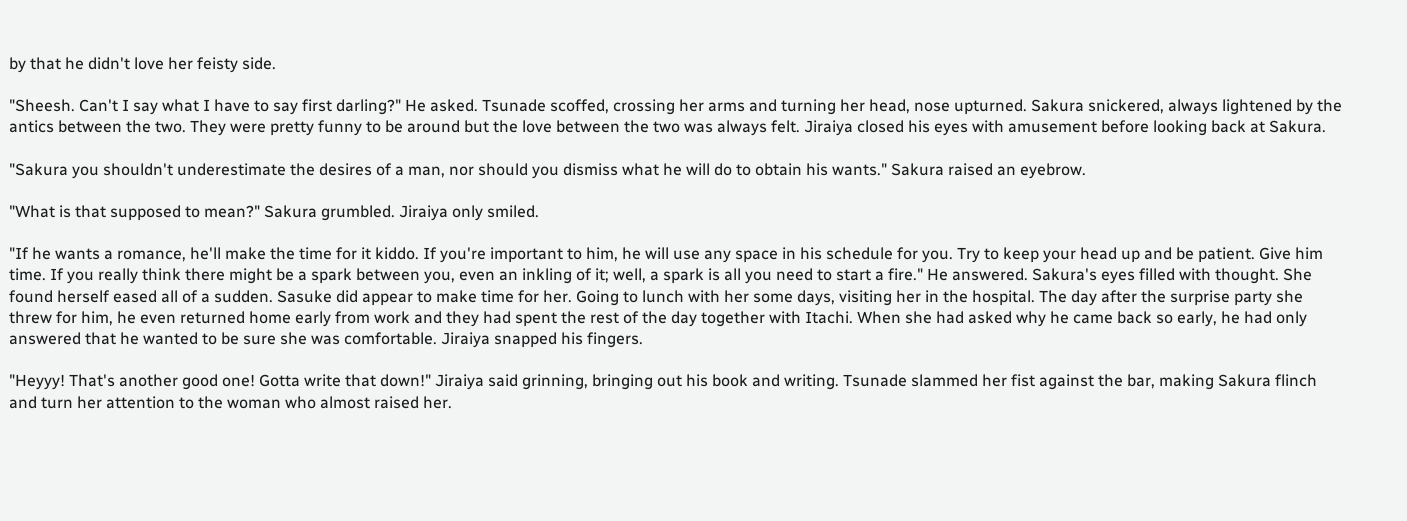by that he didn't love her feisty side.

"Sheesh. Can't I say what I have to say first darling?" He asked. Tsunade scoffed, crossing her arms and turning her head, nose upturned. Sakura snickered, always lightened by the antics between the two. They were pretty funny to be around but the love between the two was always felt. Jiraiya closed his eyes with amusement before looking back at Sakura.

"Sakura you shouldn't underestimate the desires of a man, nor should you dismiss what he will do to obtain his wants." Sakura raised an eyebrow.

"What is that supposed to mean?" Sakura grumbled. Jiraiya only smiled.

"If he wants a romance, he'll make the time for it kiddo. If you're important to him, he will use any space in his schedule for you. Try to keep your head up and be patient. Give him time. If you really think there might be a spark between you, even an inkling of it; well, a spark is all you need to start a fire." He answered. Sakura's eyes filled with thought. She found herself eased all of a sudden. Sasuke did appear to make time for her. Going to lunch with her some days, visiting her in the hospital. The day after the surprise party she threw for him, he even returned home early from work and they had spent the rest of the day together with Itachi. When she had asked why he came back so early, he had only answered that he wanted to be sure she was comfortable. Jiraiya snapped his fingers.

"Heyyy! That's another good one! Gotta write that down!" Jiraiya said grinning, bringing out his book and writing. Tsunade slammed her fist against the bar, making Sakura flinch and turn her attention to the woman who almost raised her.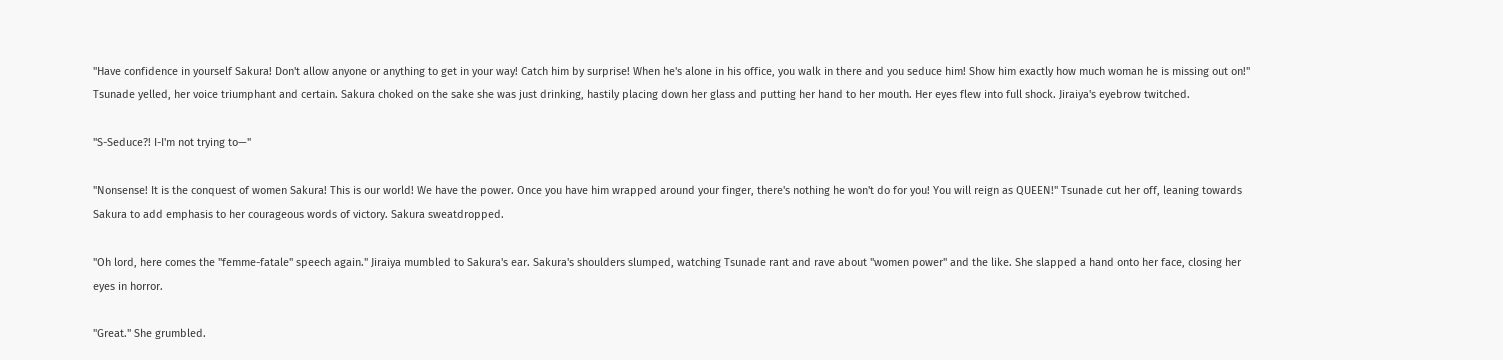"Have confidence in yourself Sakura! Don't allow anyone or anything to get in your way! Catch him by surprise! When he's alone in his office, you walk in there and you seduce him! Show him exactly how much woman he is missing out on!" Tsunade yelled, her voice triumphant and certain. Sakura choked on the sake she was just drinking, hastily placing down her glass and putting her hand to her mouth. Her eyes flew into full shock. Jiraiya's eyebrow twitched.

"S-Seduce?! I-I'm not trying to—"

"Nonsense! It is the conquest of women Sakura! This is our world! We have the power. Once you have him wrapped around your finger, there's nothing he won't do for you! You will reign as QUEEN!" Tsunade cut her off, leaning towards Sakura to add emphasis to her courageous words of victory. Sakura sweatdropped.

"Oh lord, here comes the "femme-fatale" speech again." Jiraiya mumbled to Sakura's ear. Sakura's shoulders slumped, watching Tsunade rant and rave about "women power" and the like. She slapped a hand onto her face, closing her eyes in horror.

"Great." She grumbled.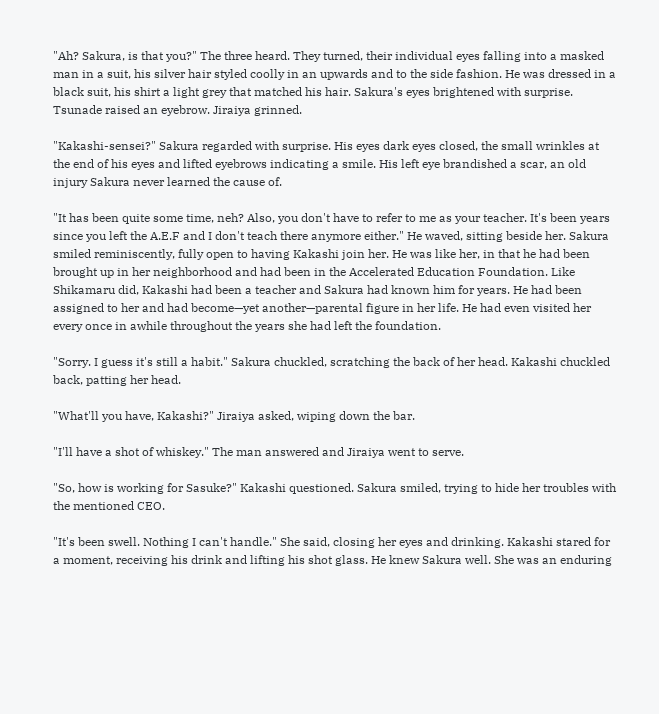"Ah? Sakura, is that you?" The three heard. They turned, their individual eyes falling into a masked man in a suit, his silver hair styled coolly in an upwards and to the side fashion. He was dressed in a black suit, his shirt a light grey that matched his hair. Sakura's eyes brightened with surprise. Tsunade raised an eyebrow. Jiraiya grinned.

"Kakashi-sensei?" Sakura regarded with surprise. His eyes dark eyes closed, the small wrinkles at the end of his eyes and lifted eyebrows indicating a smile. His left eye brandished a scar, an old injury Sakura never learned the cause of.

"It has been quite some time, neh? Also, you don't have to refer to me as your teacher. It's been years since you left the A.E.F and I don't teach there anymore either." He waved, sitting beside her. Sakura smiled reminiscently, fully open to having Kakashi join her. He was like her, in that he had been brought up in her neighborhood and had been in the Accelerated Education Foundation. Like Shikamaru did, Kakashi had been a teacher and Sakura had known him for years. He had been assigned to her and had become—yet another—parental figure in her life. He had even visited her every once in awhile throughout the years she had left the foundation.

"Sorry. I guess it's still a habit." Sakura chuckled, scratching the back of her head. Kakashi chuckled back, patting her head.

"What'll you have, Kakashi?" Jiraiya asked, wiping down the bar.

"I'll have a shot of whiskey." The man answered and Jiraiya went to serve.

"So, how is working for Sasuke?" Kakashi questioned. Sakura smiled, trying to hide her troubles with the mentioned CEO.

"It's been swell. Nothing I can't handle." She said, closing her eyes and drinking. Kakashi stared for a moment, receiving his drink and lifting his shot glass. He knew Sakura well. She was an enduring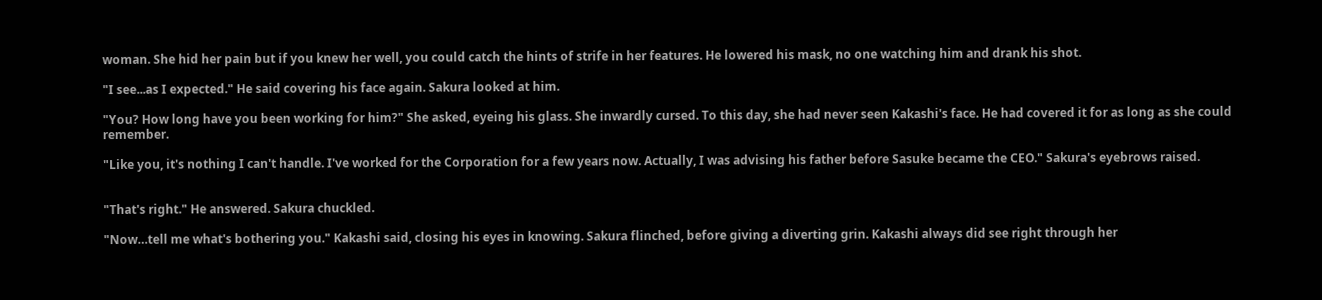woman. She hid her pain but if you knew her well, you could catch the hints of strife in her features. He lowered his mask, no one watching him and drank his shot.

"I see...as I expected." He said covering his face again. Sakura looked at him.

"You? How long have you been working for him?" She asked, eyeing his glass. She inwardly cursed. To this day, she had never seen Kakashi's face. He had covered it for as long as she could remember.

"Like you, it's nothing I can't handle. I've worked for the Corporation for a few years now. Actually, I was advising his father before Sasuke became the CEO." Sakura's eyebrows raised.


"That's right." He answered. Sakura chuckled.

"Now…tell me what's bothering you." Kakashi said, closing his eyes in knowing. Sakura flinched, before giving a diverting grin. Kakashi always did see right through her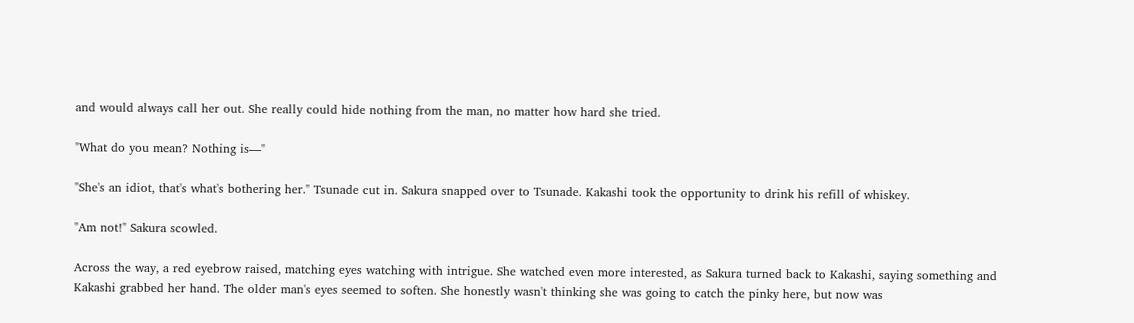and would always call her out. She really could hide nothing from the man, no matter how hard she tried.

"What do you mean? Nothing is—"

"She's an idiot, that's what's bothering her." Tsunade cut in. Sakura snapped over to Tsunade. Kakashi took the opportunity to drink his refill of whiskey.

"Am not!" Sakura scowled.

Across the way, a red eyebrow raised, matching eyes watching with intrigue. She watched even more interested, as Sakura turned back to Kakashi, saying something and Kakashi grabbed her hand. The older man's eyes seemed to soften. She honestly wasn't thinking she was going to catch the pinky here, but now was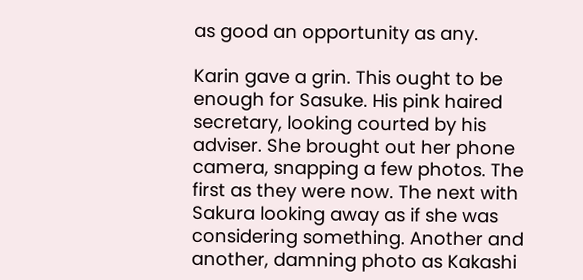as good an opportunity as any.

Karin gave a grin. This ought to be enough for Sasuke. His pink haired secretary, looking courted by his adviser. She brought out her phone camera, snapping a few photos. The first as they were now. The next with Sakura looking away as if she was considering something. Another and another, damning photo as Kakashi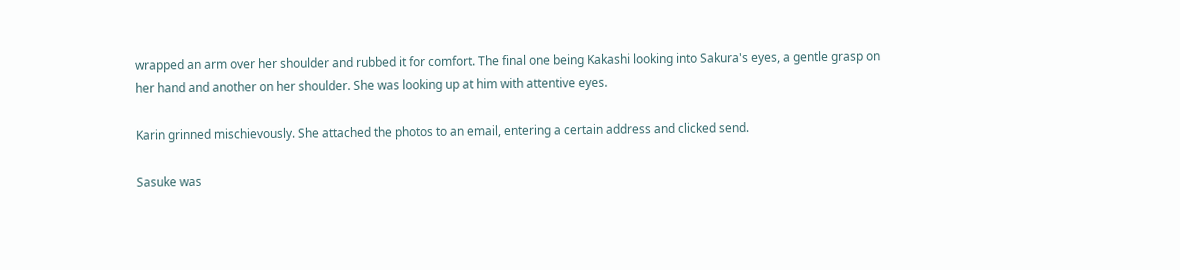wrapped an arm over her shoulder and rubbed it for comfort. The final one being Kakashi looking into Sakura's eyes, a gentle grasp on her hand and another on her shoulder. She was looking up at him with attentive eyes.

Karin grinned mischievously. She attached the photos to an email, entering a certain address and clicked send.

Sasuke was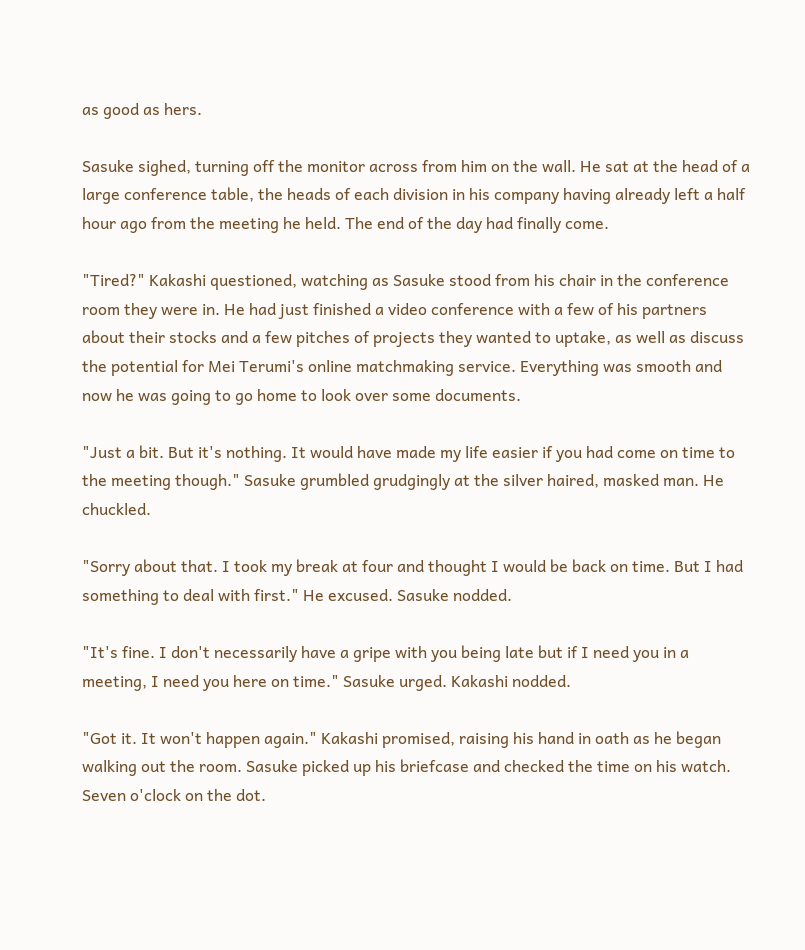as good as hers.

Sasuke sighed, turning off the monitor across from him on the wall. He sat at the head of a large conference table, the heads of each division in his company having already left a half hour ago from the meeting he held. The end of the day had finally come.

"Tired?" Kakashi questioned, watching as Sasuke stood from his chair in the conference room they were in. He had just finished a video conference with a few of his partners about their stocks and a few pitches of projects they wanted to uptake, as well as discuss the potential for Mei Terumi's online matchmaking service. Everything was smooth and now he was going to go home to look over some documents.

"Just a bit. But it's nothing. It would have made my life easier if you had come on time to the meeting though." Sasuke grumbled grudgingly at the silver haired, masked man. He chuckled.

"Sorry about that. I took my break at four and thought I would be back on time. But I had something to deal with first." He excused. Sasuke nodded.

"It's fine. I don't necessarily have a gripe with you being late but if I need you in a meeting, I need you here on time." Sasuke urged. Kakashi nodded.

"Got it. It won't happen again." Kakashi promised, raising his hand in oath as he began walking out the room. Sasuke picked up his briefcase and checked the time on his watch. Seven o'clock on the dot.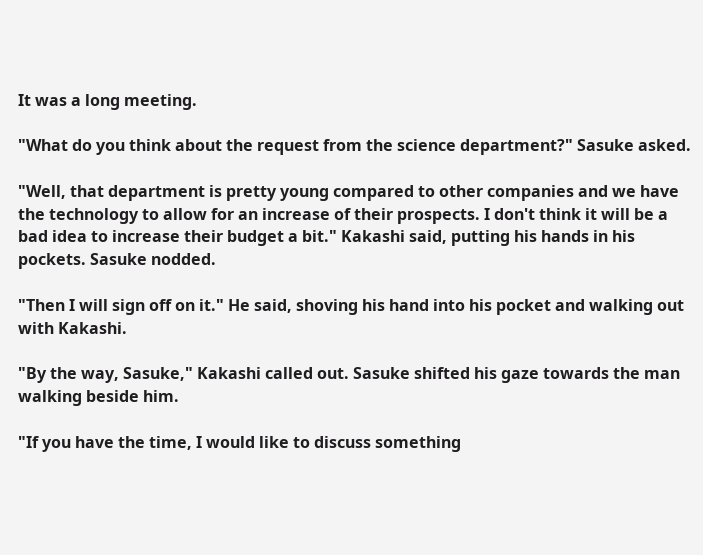It was a long meeting.

"What do you think about the request from the science department?" Sasuke asked.

"Well, that department is pretty young compared to other companies and we have the technology to allow for an increase of their prospects. I don't think it will be a bad idea to increase their budget a bit." Kakashi said, putting his hands in his pockets. Sasuke nodded.

"Then I will sign off on it." He said, shoving his hand into his pocket and walking out with Kakashi.

"By the way, Sasuke," Kakashi called out. Sasuke shifted his gaze towards the man walking beside him.

"If you have the time, I would like to discuss something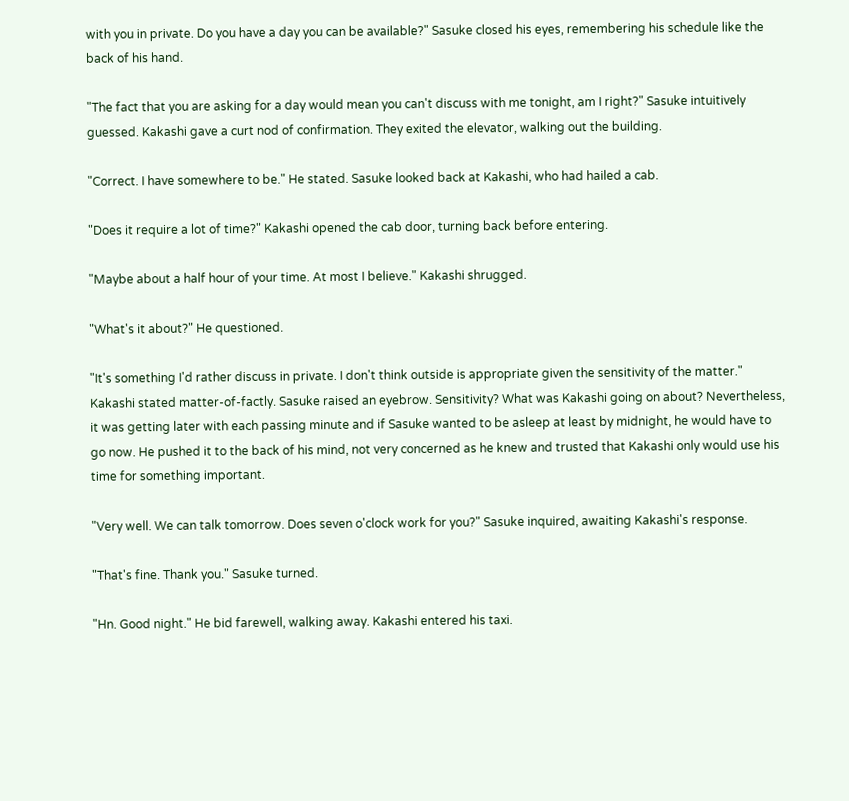with you in private. Do you have a day you can be available?" Sasuke closed his eyes, remembering his schedule like the back of his hand.

"The fact that you are asking for a day would mean you can't discuss with me tonight, am I right?" Sasuke intuitively guessed. Kakashi gave a curt nod of confirmation. They exited the elevator, walking out the building.

"Correct. I have somewhere to be." He stated. Sasuke looked back at Kakashi, who had hailed a cab.

"Does it require a lot of time?" Kakashi opened the cab door, turning back before entering.

"Maybe about a half hour of your time. At most I believe." Kakashi shrugged.

"What's it about?" He questioned.

"It's something I'd rather discuss in private. I don't think outside is appropriate given the sensitivity of the matter." Kakashi stated matter-of-factly. Sasuke raised an eyebrow. Sensitivity? What was Kakashi going on about? Nevertheless, it was getting later with each passing minute and if Sasuke wanted to be asleep at least by midnight, he would have to go now. He pushed it to the back of his mind, not very concerned as he knew and trusted that Kakashi only would use his time for something important.

"Very well. We can talk tomorrow. Does seven o'clock work for you?" Sasuke inquired, awaiting Kakashi's response.

"That's fine. Thank you." Sasuke turned.

"Hn. Good night." He bid farewell, walking away. Kakashi entered his taxi.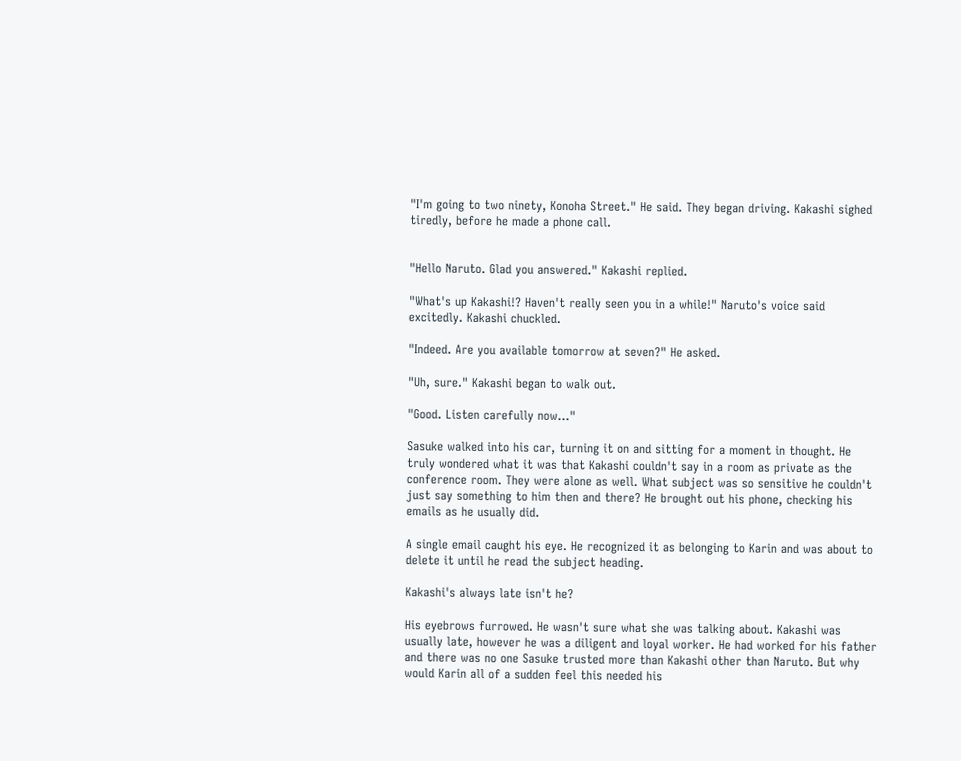"I'm going to two ninety, Konoha Street." He said. They began driving. Kakashi sighed tiredly, before he made a phone call.


"Hello Naruto. Glad you answered." Kakashi replied.

"What's up Kakashi!? Haven't really seen you in a while!" Naruto's voice said excitedly. Kakashi chuckled.

"Indeed. Are you available tomorrow at seven?" He asked.

"Uh, sure." Kakashi began to walk out.

"Good. Listen carefully now…"

Sasuke walked into his car, turning it on and sitting for a moment in thought. He truly wondered what it was that Kakashi couldn't say in a room as private as the conference room. They were alone as well. What subject was so sensitive he couldn't just say something to him then and there? He brought out his phone, checking his emails as he usually did.

A single email caught his eye. He recognized it as belonging to Karin and was about to delete it until he read the subject heading.

Kakashi's always late isn't he?

His eyebrows furrowed. He wasn't sure what she was talking about. Kakashi was usually late, however he was a diligent and loyal worker. He had worked for his father and there was no one Sasuke trusted more than Kakashi other than Naruto. But why would Karin all of a sudden feel this needed his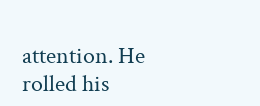attention. He rolled his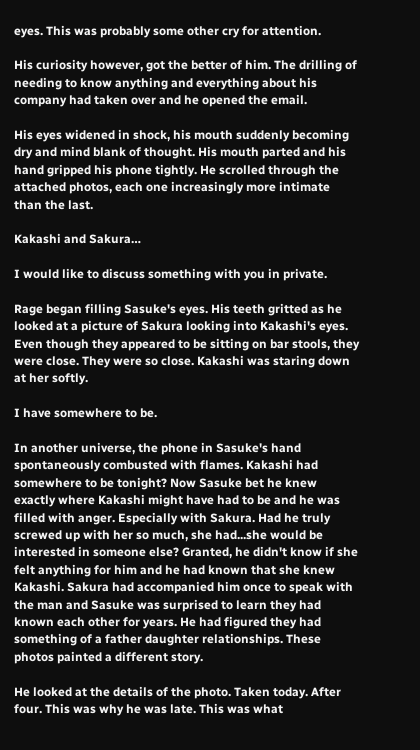eyes. This was probably some other cry for attention.

His curiosity however, got the better of him. The drilling of needing to know anything and everything about his company had taken over and he opened the email.

His eyes widened in shock, his mouth suddenly becoming dry and mind blank of thought. His mouth parted and his hand gripped his phone tightly. He scrolled through the attached photos, each one increasingly more intimate than the last.

Kakashi and Sakura…

I would like to discuss something with you in private.

Rage began filling Sasuke's eyes. His teeth gritted as he looked at a picture of Sakura looking into Kakashi's eyes. Even though they appeared to be sitting on bar stools, they were close. They were so close. Kakashi was staring down at her softly.

I have somewhere to be.

In another universe, the phone in Sasuke's hand spontaneously combusted with flames. Kakashi had somewhere to be tonight? Now Sasuke bet he knew exactly where Kakashi might have had to be and he was filled with anger. Especially with Sakura. Had he truly screwed up with her so much, she had...she would be interested in someone else? Granted, he didn't know if she felt anything for him and he had known that she knew Kakashi. Sakura had accompanied him once to speak with the man and Sasuke was surprised to learn they had known each other for years. He had figured they had something of a father daughter relationships. These photos painted a different story.

He looked at the details of the photo. Taken today. After four. This was why he was late. This was what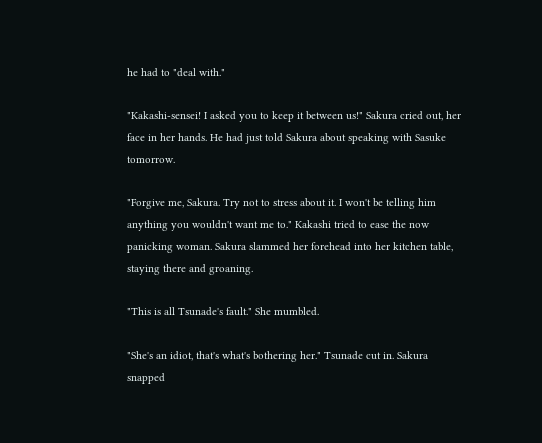he had to "deal with."

"Kakashi-sensei! I asked you to keep it between us!" Sakura cried out, her face in her hands. He had just told Sakura about speaking with Sasuke tomorrow.

"Forgive me, Sakura. Try not to stress about it. I won't be telling him anything you wouldn't want me to." Kakashi tried to ease the now panicking woman. Sakura slammed her forehead into her kitchen table, staying there and groaning.

"This is all Tsunade's fault." She mumbled.

"She's an idiot, that's what's bothering her." Tsunade cut in. Sakura snapped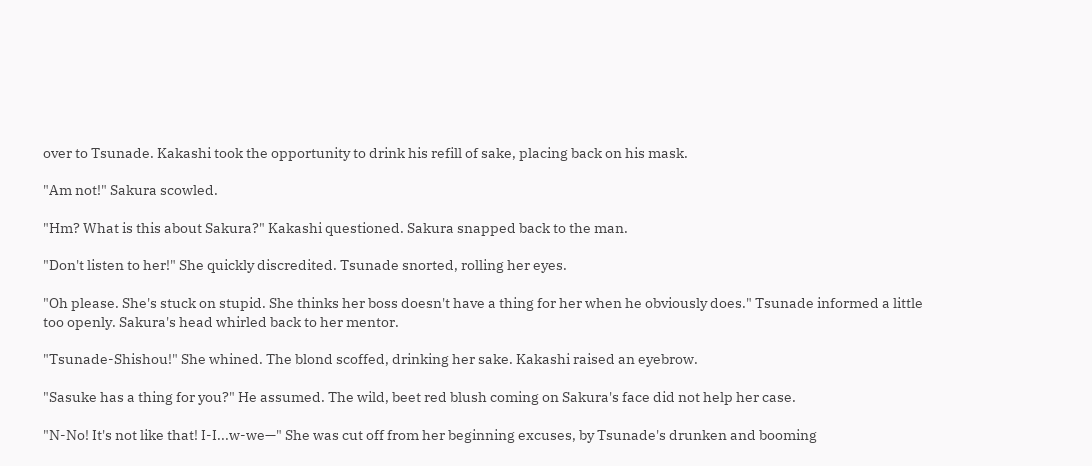over to Tsunade. Kakashi took the opportunity to drink his refill of sake, placing back on his mask.

"Am not!" Sakura scowled.

"Hm? What is this about Sakura?" Kakashi questioned. Sakura snapped back to the man.

"Don't listen to her!" She quickly discredited. Tsunade snorted, rolling her eyes.

"Oh please. She's stuck on stupid. She thinks her boss doesn't have a thing for her when he obviously does." Tsunade informed a little too openly. Sakura's head whirled back to her mentor.

"Tsunade-Shishou!" She whined. The blond scoffed, drinking her sake. Kakashi raised an eyebrow.

"Sasuke has a thing for you?" He assumed. The wild, beet red blush coming on Sakura's face did not help her case.

"N-No! It's not like that! I-I...w-we—" She was cut off from her beginning excuses, by Tsunade's drunken and booming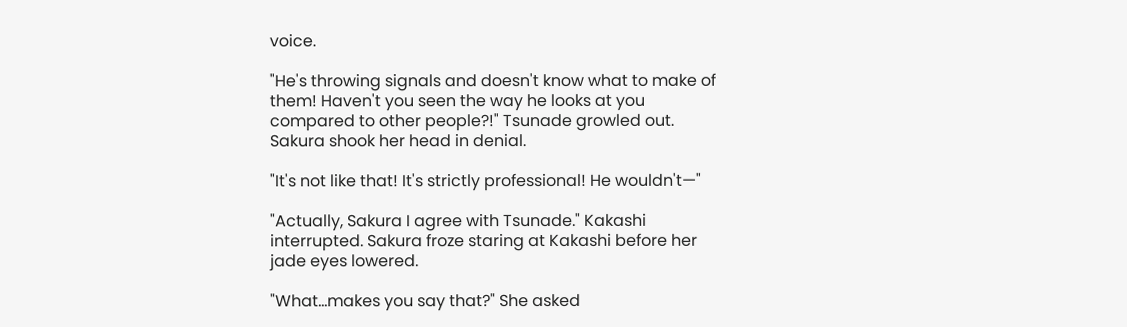voice.

"He's throwing signals and doesn't know what to make of them! Haven't you seen the way he looks at you compared to other people?!" Tsunade growled out. Sakura shook her head in denial.

"It's not like that! It's strictly professional! He wouldn't—"

"Actually, Sakura I agree with Tsunade." Kakashi interrupted. Sakura froze staring at Kakashi before her jade eyes lowered.

"What...makes you say that?" She asked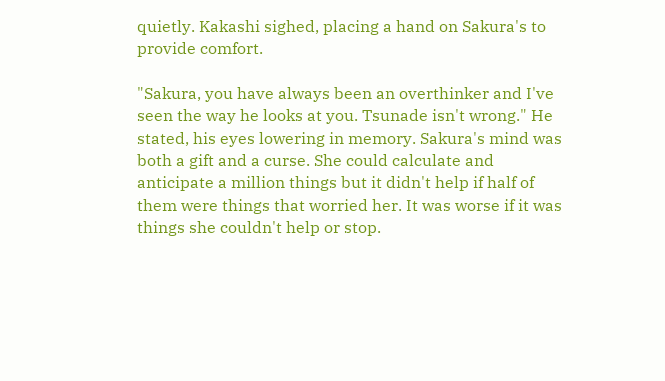quietly. Kakashi sighed, placing a hand on Sakura's to provide comfort.

"Sakura, you have always been an overthinker and I've seen the way he looks at you. Tsunade isn't wrong." He stated, his eyes lowering in memory. Sakura's mind was both a gift and a curse. She could calculate and anticipate a million things but it didn't help if half of them were things that worried her. It was worse if it was things she couldn't help or stop.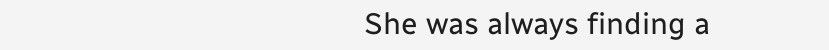She was always finding a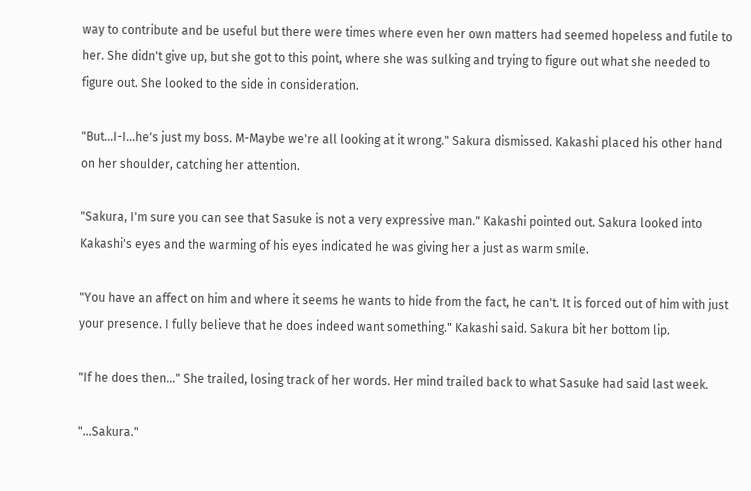way to contribute and be useful but there were times where even her own matters had seemed hopeless and futile to her. She didn't give up, but she got to this point, where she was sulking and trying to figure out what she needed to figure out. She looked to the side in consideration.

"But...I-I...he's just my boss. M-Maybe we're all looking at it wrong." Sakura dismissed. Kakashi placed his other hand on her shoulder, catching her attention.

"Sakura, I'm sure you can see that Sasuke is not a very expressive man." Kakashi pointed out. Sakura looked into Kakashi's eyes and the warming of his eyes indicated he was giving her a just as warm smile.

"You have an affect on him and where it seems he wants to hide from the fact, he can't. It is forced out of him with just your presence. I fully believe that he does indeed want something." Kakashi said. Sakura bit her bottom lip.

"If he does then…" She trailed, losing track of her words. Her mind trailed back to what Sasuke had said last week.

"...Sakura."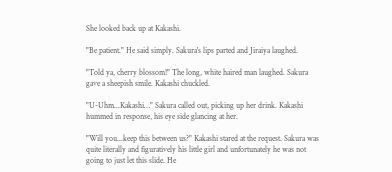She looked back up at Kakashi.

"Be patient." He said simply. Sakura's lips parted and Jiraiya laughed.

"Told ya, cherry blossom!" The long, white haired man laughed. Sakura gave a sheepish smile. Kakashi chuckled.

"U-Uhm...Kakashi…" Sakura called out, picking up her drink. Kakashi hummed in response, his eye side glancing at her.

"Will you...keep this between us?" Kakashi stared at the request. Sakura was quite literally and figuratively his little girl and unfortunately he was not going to just let this slide. He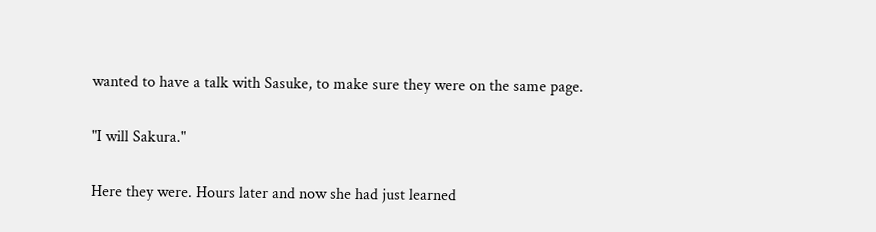wanted to have a talk with Sasuke, to make sure they were on the same page.

"I will Sakura."

Here they were. Hours later and now she had just learned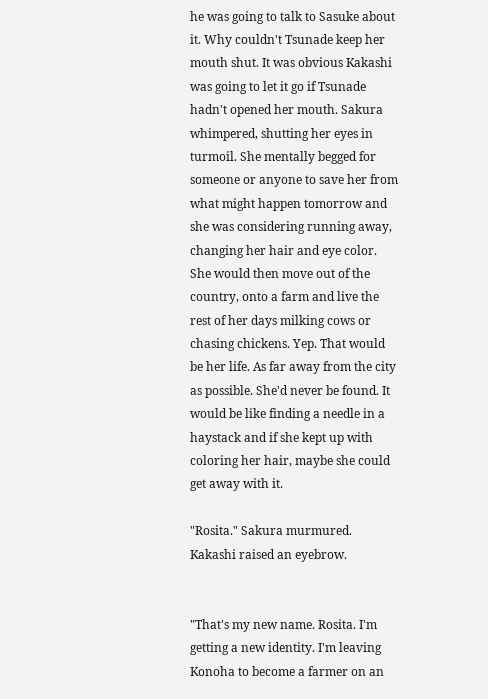he was going to talk to Sasuke about it. Why couldn't Tsunade keep her mouth shut. It was obvious Kakashi was going to let it go if Tsunade hadn't opened her mouth. Sakura whimpered, shutting her eyes in turmoil. She mentally begged for someone or anyone to save her from what might happen tomorrow and she was considering running away, changing her hair and eye color. She would then move out of the country, onto a farm and live the rest of her days milking cows or chasing chickens. Yep. That would be her life. As far away from the city as possible. She'd never be found. It would be like finding a needle in a haystack and if she kept up with coloring her hair, maybe she could get away with it.

"Rosita." Sakura murmured. Kakashi raised an eyebrow.


"That's my new name. Rosita. I'm getting a new identity. I'm leaving Konoha to become a farmer on an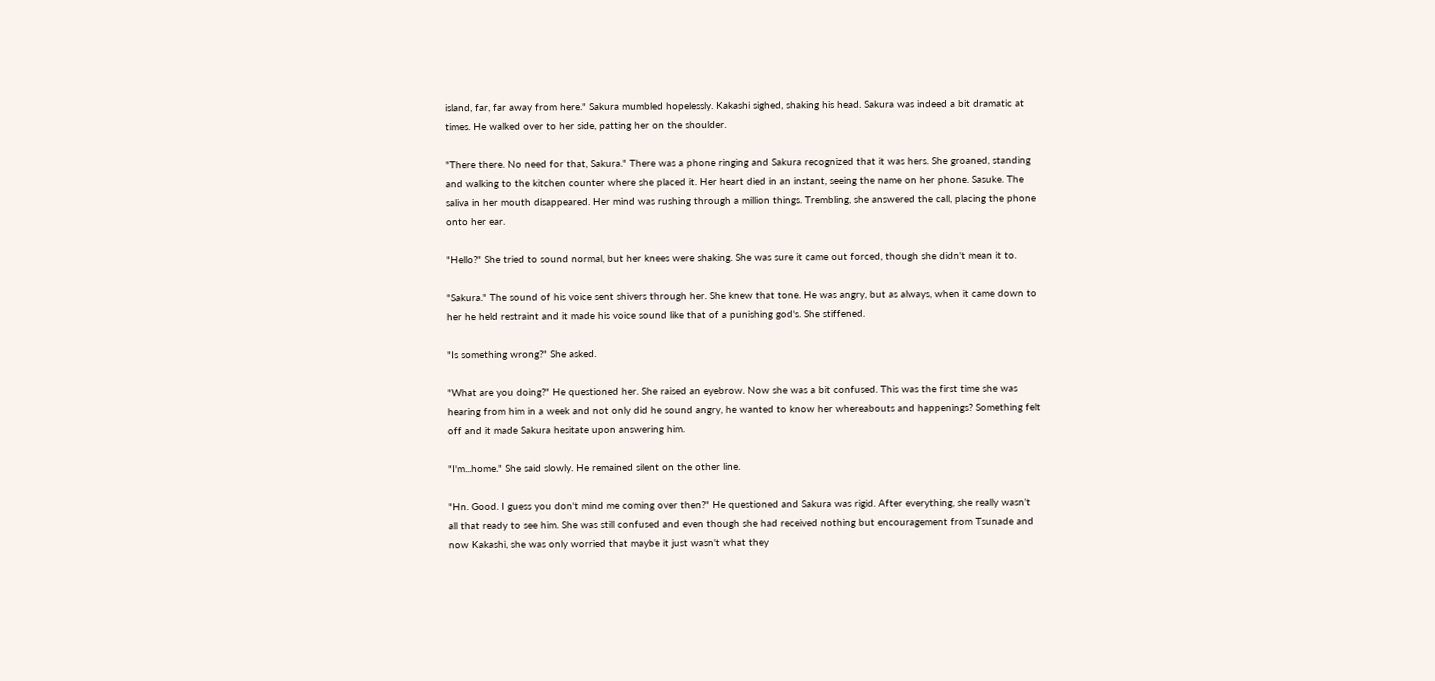island, far, far away from here." Sakura mumbled hopelessly. Kakashi sighed, shaking his head. Sakura was indeed a bit dramatic at times. He walked over to her side, patting her on the shoulder.

"There there. No need for that, Sakura." There was a phone ringing and Sakura recognized that it was hers. She groaned, standing and walking to the kitchen counter where she placed it. Her heart died in an instant, seeing the name on her phone. Sasuke. The saliva in her mouth disappeared. Her mind was rushing through a million things. Trembling, she answered the call, placing the phone onto her ear.

"Hello?" She tried to sound normal, but her knees were shaking. She was sure it came out forced, though she didn't mean it to.

"Sakura." The sound of his voice sent shivers through her. She knew that tone. He was angry, but as always, when it came down to her he held restraint and it made his voice sound like that of a punishing god's. She stiffened.

"Is something wrong?" She asked.

"What are you doing?" He questioned her. She raised an eyebrow. Now she was a bit confused. This was the first time she was hearing from him in a week and not only did he sound angry, he wanted to know her whereabouts and happenings? Something felt off and it made Sakura hesitate upon answering him.

"I'm...home." She said slowly. He remained silent on the other line.

"Hn. Good. I guess you don't mind me coming over then?" He questioned and Sakura was rigid. After everything, she really wasn't all that ready to see him. She was still confused and even though she had received nothing but encouragement from Tsunade and now Kakashi, she was only worried that maybe it just wasn't what they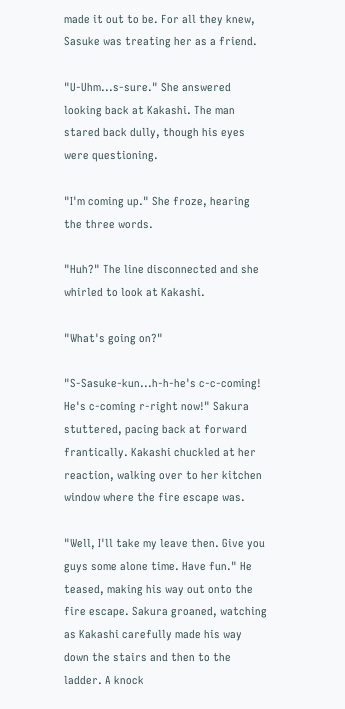made it out to be. For all they knew, Sasuke was treating her as a friend.

"U-Uhm...s-sure." She answered looking back at Kakashi. The man stared back dully, though his eyes were questioning.

"I'm coming up." She froze, hearing the three words.

"Huh?" The line disconnected and she whirled to look at Kakashi.

"What's going on?"

"S-Sasuke-kun...h-h-he's c-c-coming! He's c-coming r-right now!" Sakura stuttered, pacing back at forward frantically. Kakashi chuckled at her reaction, walking over to her kitchen window where the fire escape was.

"Well, I'll take my leave then. Give you guys some alone time. Have fun." He teased, making his way out onto the fire escape. Sakura groaned, watching as Kakashi carefully made his way down the stairs and then to the ladder. A knock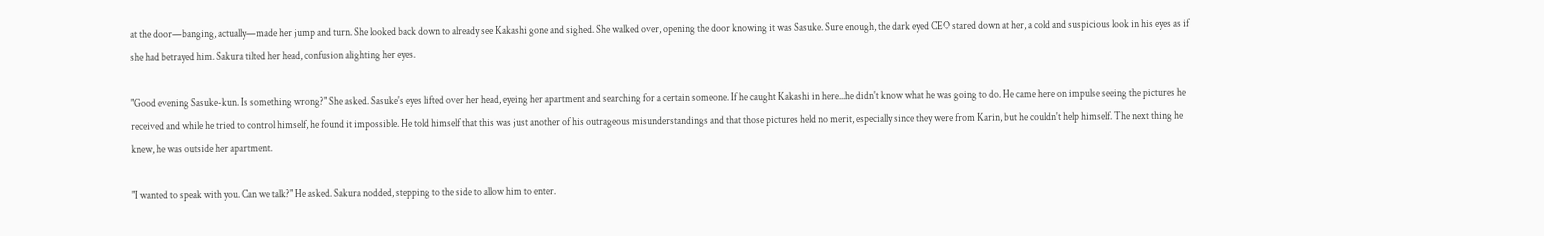at the door—banging, actually—made her jump and turn. She looked back down to already see Kakashi gone and sighed. She walked over, opening the door knowing it was Sasuke. Sure enough, the dark eyed CEO stared down at her, a cold and suspicious look in his eyes as if she had betrayed him. Sakura tilted her head, confusion alighting her eyes.

"Good evening Sasuke-kun. Is something wrong?" She asked. Sasuke's eyes lifted over her head, eyeing her apartment and searching for a certain someone. If he caught Kakashi in here...he didn't know what he was going to do. He came here on impulse seeing the pictures he received and while he tried to control himself, he found it impossible. He told himself that this was just another of his outrageous misunderstandings and that those pictures held no merit, especially since they were from Karin, but he couldn't help himself. The next thing he knew, he was outside her apartment.

"I wanted to speak with you. Can we talk?" He asked. Sakura nodded, stepping to the side to allow him to enter.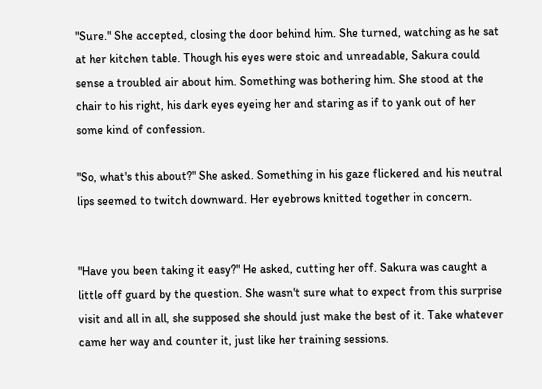"Sure." She accepted, closing the door behind him. She turned, watching as he sat at her kitchen table. Though his eyes were stoic and unreadable, Sakura could sense a troubled air about him. Something was bothering him. She stood at the chair to his right, his dark eyes eyeing her and staring as if to yank out of her some kind of confession.

"So, what's this about?" She asked. Something in his gaze flickered and his neutral lips seemed to twitch downward. Her eyebrows knitted together in concern.


"Have you been taking it easy?" He asked, cutting her off. Sakura was caught a little off guard by the question. She wasn't sure what to expect from this surprise visit and all in all, she supposed she should just make the best of it. Take whatever came her way and counter it, just like her training sessions.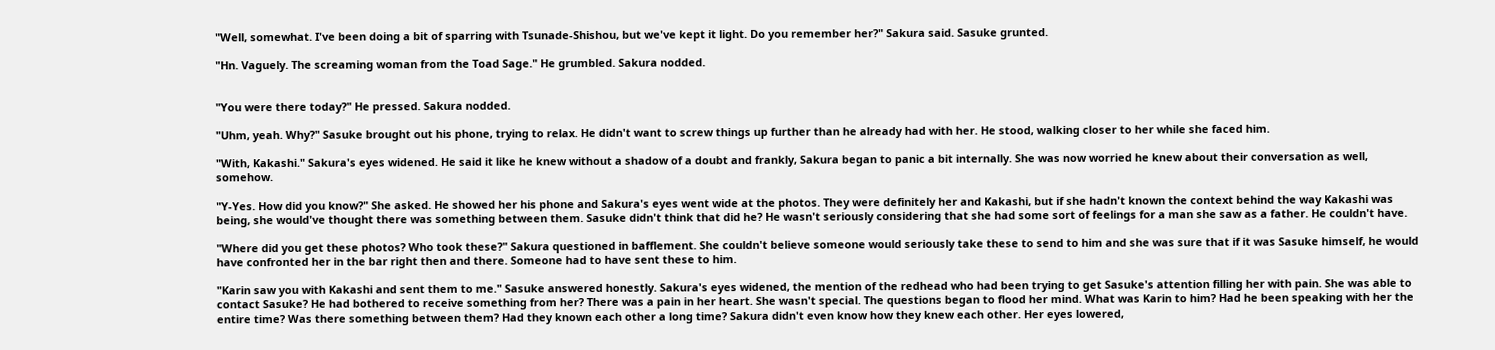"Well, somewhat. I've been doing a bit of sparring with Tsunade-Shishou, but we've kept it light. Do you remember her?" Sakura said. Sasuke grunted.

"Hn. Vaguely. The screaming woman from the Toad Sage." He grumbled. Sakura nodded.


"You were there today?" He pressed. Sakura nodded.

"Uhm, yeah. Why?" Sasuke brought out his phone, trying to relax. He didn't want to screw things up further than he already had with her. He stood, walking closer to her while she faced him.

"With, Kakashi." Sakura's eyes widened. He said it like he knew without a shadow of a doubt and frankly, Sakura began to panic a bit internally. She was now worried he knew about their conversation as well, somehow.

"Y-Yes. How did you know?" She asked. He showed her his phone and Sakura's eyes went wide at the photos. They were definitely her and Kakashi, but if she hadn't known the context behind the way Kakashi was being, she would've thought there was something between them. Sasuke didn't think that did he? He wasn't seriously considering that she had some sort of feelings for a man she saw as a father. He couldn't have.

"Where did you get these photos? Who took these?" Sakura questioned in bafflement. She couldn't believe someone would seriously take these to send to him and she was sure that if it was Sasuke himself, he would have confronted her in the bar right then and there. Someone had to have sent these to him.

"Karin saw you with Kakashi and sent them to me." Sasuke answered honestly. Sakura's eyes widened, the mention of the redhead who had been trying to get Sasuke's attention filling her with pain. She was able to contact Sasuke? He had bothered to receive something from her? There was a pain in her heart. She wasn't special. The questions began to flood her mind. What was Karin to him? Had he been speaking with her the entire time? Was there something between them? Had they known each other a long time? Sakura didn't even know how they knew each other. Her eyes lowered,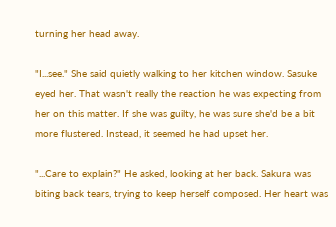turning her head away.

"I...see." She said quietly walking to her kitchen window. Sasuke eyed her. That wasn't really the reaction he was expecting from her on this matter. If she was guilty, he was sure she'd be a bit more flustered. Instead, it seemed he had upset her.

"...Care to explain?" He asked, looking at her back. Sakura was biting back tears, trying to keep herself composed. Her heart was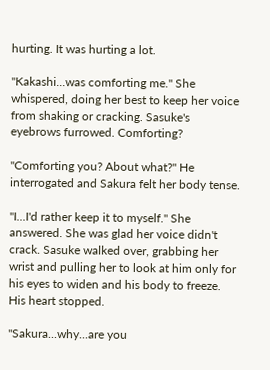hurting. It was hurting a lot.

"Kakashi...was comforting me." She whispered, doing her best to keep her voice from shaking or cracking. Sasuke's eyebrows furrowed. Comforting?

"Comforting you? About what?" He interrogated and Sakura felt her body tense.

"I...I'd rather keep it to myself." She answered. She was glad her voice didn't crack. Sasuke walked over, grabbing her wrist and pulling her to look at him only for his eyes to widen and his body to freeze. His heart stopped.

"Sakura...why...are you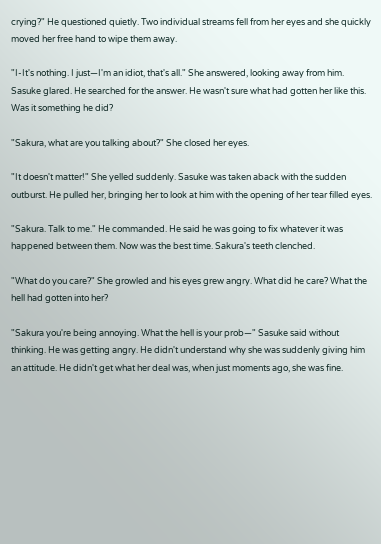crying?" He questioned quietly. Two individual streams fell from her eyes and she quickly moved her free hand to wipe them away.

"I-It's nothing. I just—I'm an idiot, that's all." She answered, looking away from him. Sasuke glared. He searched for the answer. He wasn't sure what had gotten her like this. Was it something he did?

"Sakura, what are you talking about?" She closed her eyes.

"It doesn't matter!" She yelled suddenly. Sasuke was taken aback with the sudden outburst. He pulled her, bringing her to look at him with the opening of her tear filled eyes.

"Sakura. Talk to me." He commanded. He said he was going to fix whatever it was happened between them. Now was the best time. Sakura's teeth clenched.

"What do you care?" She growled and his eyes grew angry. What did he care? What the hell had gotten into her?

"Sakura you're being annoying. What the hell is your prob—" Sasuke said without thinking. He was getting angry. He didn't understand why she was suddenly giving him an attitude. He didn't get what her deal was, when just moments ago, she was fine.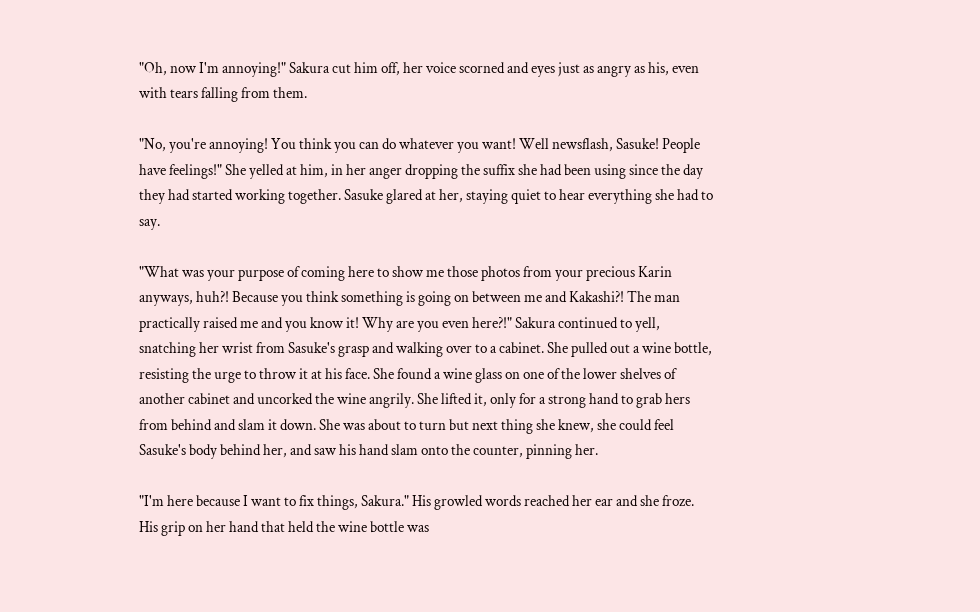"Oh, now I'm annoying!" Sakura cut him off, her voice scorned and eyes just as angry as his, even with tears falling from them.

"No, you're annoying! You think you can do whatever you want! Well newsflash, Sasuke! People have feelings!" She yelled at him, in her anger dropping the suffix she had been using since the day they had started working together. Sasuke glared at her, staying quiet to hear everything she had to say.

"What was your purpose of coming here to show me those photos from your precious Karin anyways, huh?! Because you think something is going on between me and Kakashi?! The man practically raised me and you know it! Why are you even here?!" Sakura continued to yell, snatching her wrist from Sasuke's grasp and walking over to a cabinet. She pulled out a wine bottle, resisting the urge to throw it at his face. She found a wine glass on one of the lower shelves of another cabinet and uncorked the wine angrily. She lifted it, only for a strong hand to grab hers from behind and slam it down. She was about to turn but next thing she knew, she could feel Sasuke's body behind her, and saw his hand slam onto the counter, pinning her.

"I'm here because I want to fix things, Sakura." His growled words reached her ear and she froze. His grip on her hand that held the wine bottle was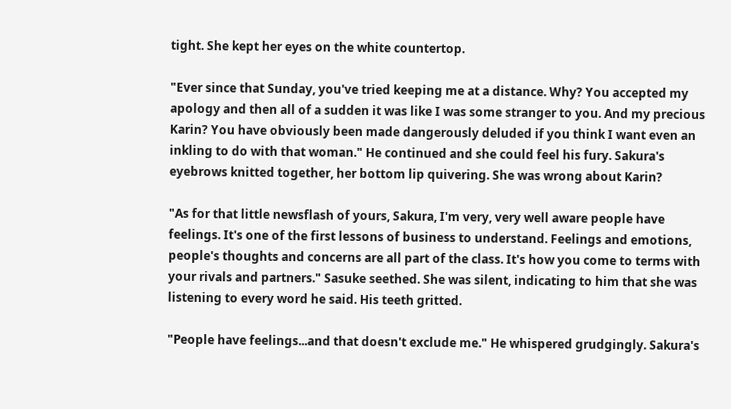tight. She kept her eyes on the white countertop.

"Ever since that Sunday, you've tried keeping me at a distance. Why? You accepted my apology and then all of a sudden it was like I was some stranger to you. And my precious Karin? You have obviously been made dangerously deluded if you think I want even an inkling to do with that woman." He continued and she could feel his fury. Sakura's eyebrows knitted together, her bottom lip quivering. She was wrong about Karin?

"As for that little newsflash of yours, Sakura, I'm very, very well aware people have feelings. It's one of the first lessons of business to understand. Feelings and emotions, people's thoughts and concerns are all part of the class. It's how you come to terms with your rivals and partners." Sasuke seethed. She was silent, indicating to him that she was listening to every word he said. His teeth gritted.

"People have feelings...and that doesn't exclude me." He whispered grudgingly. Sakura's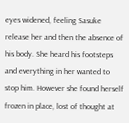eyes widened, feeling Sasuke release her and then the absence of his body. She heard his footsteps and everything in her wanted to stop him. However she found herself frozen in place, lost of thought at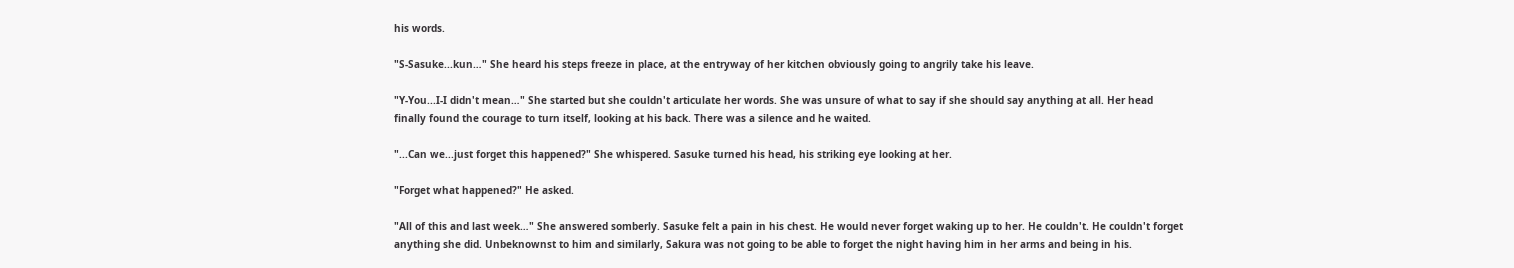his words.

"S-Sasuke...kun…" She heard his steps freeze in place, at the entryway of her kitchen obviously going to angrily take his leave.

"Y-You...I-I didn't mean…" She started but she couldn't articulate her words. She was unsure of what to say if she should say anything at all. Her head finally found the courage to turn itself, looking at his back. There was a silence and he waited.

"...Can we...just forget this happened?" She whispered. Sasuke turned his head, his striking eye looking at her.

"Forget what happened?" He asked.

"All of this and last week…" She answered somberly. Sasuke felt a pain in his chest. He would never forget waking up to her. He couldn't. He couldn't forget anything she did. Unbeknownst to him and similarly, Sakura was not going to be able to forget the night having him in her arms and being in his.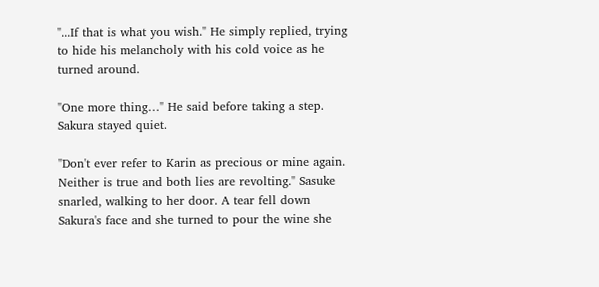"...If that is what you wish." He simply replied, trying to hide his melancholy with his cold voice as he turned around.

"One more thing…" He said before taking a step. Sakura stayed quiet.

"Don't ever refer to Karin as precious or mine again. Neither is true and both lies are revolting." Sasuke snarled, walking to her door. A tear fell down Sakura's face and she turned to pour the wine she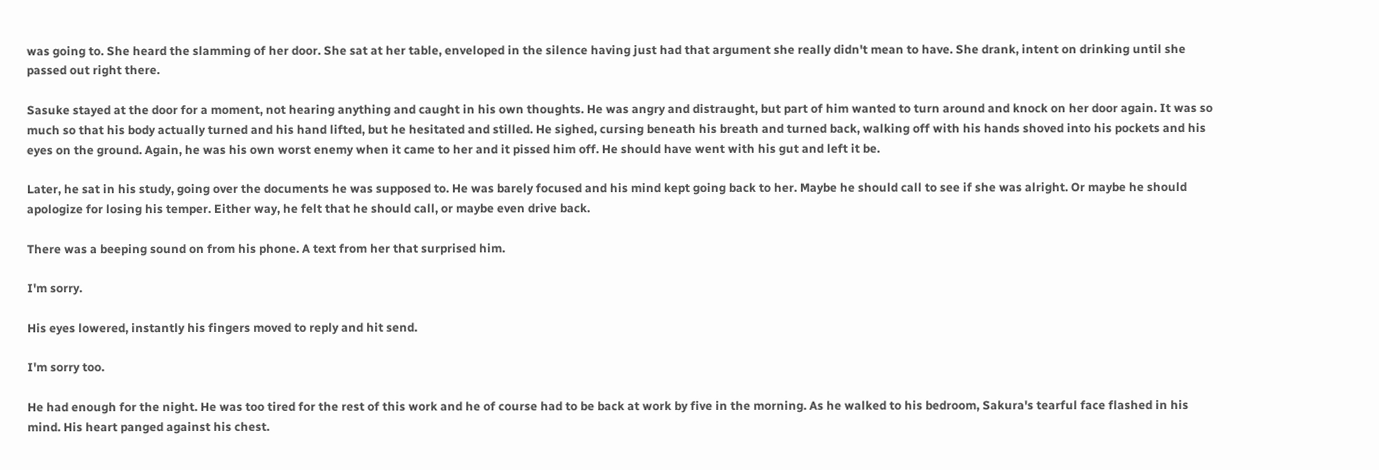was going to. She heard the slamming of her door. She sat at her table, enveloped in the silence having just had that argument she really didn't mean to have. She drank, intent on drinking until she passed out right there.

Sasuke stayed at the door for a moment, not hearing anything and caught in his own thoughts. He was angry and distraught, but part of him wanted to turn around and knock on her door again. It was so much so that his body actually turned and his hand lifted, but he hesitated and stilled. He sighed, cursing beneath his breath and turned back, walking off with his hands shoved into his pockets and his eyes on the ground. Again, he was his own worst enemy when it came to her and it pissed him off. He should have went with his gut and left it be.

Later, he sat in his study, going over the documents he was supposed to. He was barely focused and his mind kept going back to her. Maybe he should call to see if she was alright. Or maybe he should apologize for losing his temper. Either way, he felt that he should call, or maybe even drive back.

There was a beeping sound on from his phone. A text from her that surprised him.

I'm sorry.

His eyes lowered, instantly his fingers moved to reply and hit send.

I'm sorry too.

He had enough for the night. He was too tired for the rest of this work and he of course had to be back at work by five in the morning. As he walked to his bedroom, Sakura's tearful face flashed in his mind. His heart panged against his chest.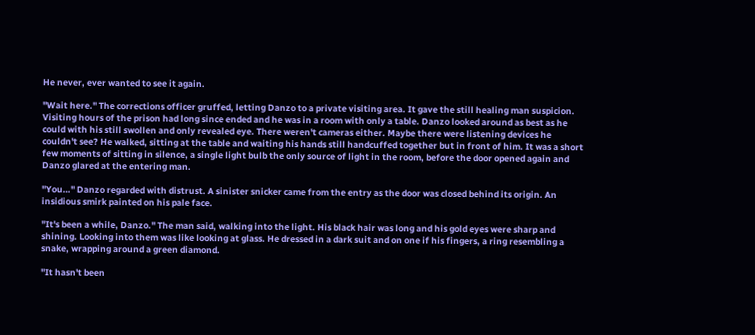He never, ever wanted to see it again.

"Wait here." The corrections officer gruffed, letting Danzo to a private visiting area. It gave the still healing man suspicion. Visiting hours of the prison had long since ended and he was in a room with only a table. Danzo looked around as best as he could with his still swollen and only revealed eye. There weren't cameras either. Maybe there were listening devices he couldn't see? He walked, sitting at the table and waiting his hands still handcuffed together but in front of him. It was a short few moments of sitting in silence, a single light bulb the only source of light in the room, before the door opened again and Danzo glared at the entering man.

"You…" Danzo regarded with distrust. A sinister snicker came from the entry as the door was closed behind its origin. An insidious smirk painted on his pale face.

"It's been a while, Danzo." The man said, walking into the light. His black hair was long and his gold eyes were sharp and shining. Looking into them was like looking at glass. He dressed in a dark suit and on one if his fingers, a ring resembling a snake, wrapping around a green diamond.

"It hasn't been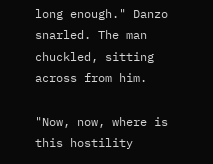long enough." Danzo snarled. The man chuckled, sitting across from him.

"Now, now, where is this hostility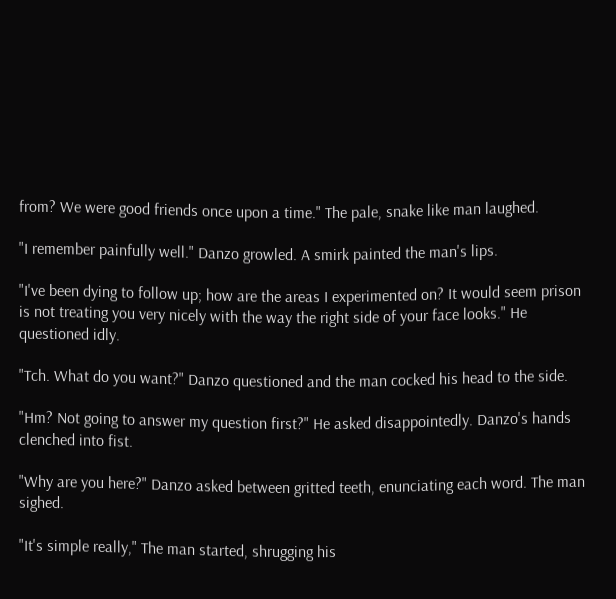from? We were good friends once upon a time." The pale, snake like man laughed.

"I remember painfully well." Danzo growled. A smirk painted the man's lips.

"I've been dying to follow up; how are the areas I experimented on? It would seem prison is not treating you very nicely with the way the right side of your face looks." He questioned idly.

"Tch. What do you want?" Danzo questioned and the man cocked his head to the side.

"Hm? Not going to answer my question first?" He asked disappointedly. Danzo's hands clenched into fist.

"Why are you here?" Danzo asked between gritted teeth, enunciating each word. The man sighed.

"It's simple really," The man started, shrugging his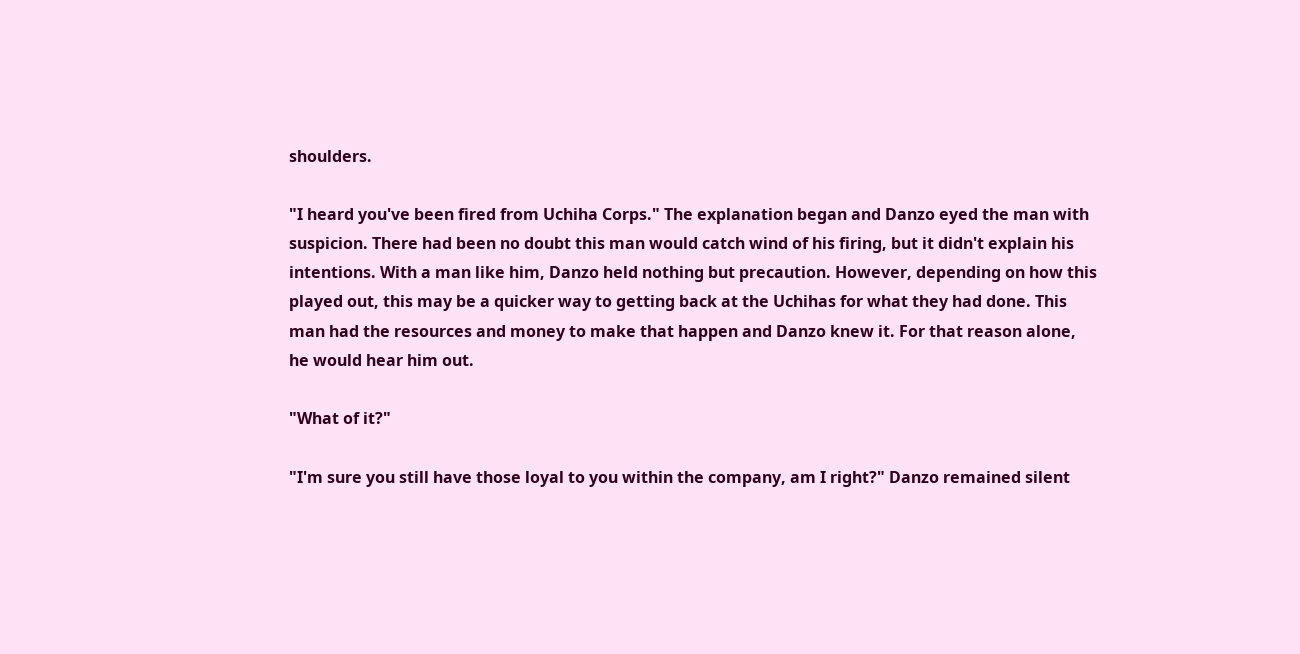shoulders.

"I heard you've been fired from Uchiha Corps." The explanation began and Danzo eyed the man with suspicion. There had been no doubt this man would catch wind of his firing, but it didn't explain his intentions. With a man like him, Danzo held nothing but precaution. However, depending on how this played out, this may be a quicker way to getting back at the Uchihas for what they had done. This man had the resources and money to make that happen and Danzo knew it. For that reason alone, he would hear him out.

"What of it?"

"I'm sure you still have those loyal to you within the company, am I right?" Danzo remained silent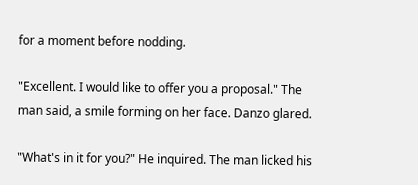for a moment before nodding.

"Excellent. I would like to offer you a proposal." The man said, a smile forming on her face. Danzo glared.

"What's in it for you?" He inquired. The man licked his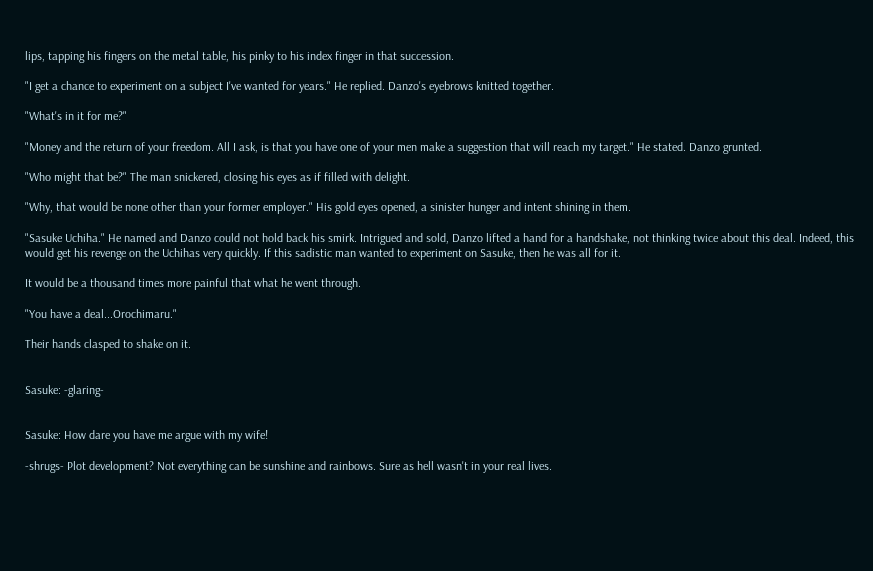lips, tapping his fingers on the metal table, his pinky to his index finger in that succession.

"I get a chance to experiment on a subject I've wanted for years." He replied. Danzo's eyebrows knitted together.

"What's in it for me?"

"Money and the return of your freedom. All I ask, is that you have one of your men make a suggestion that will reach my target." He stated. Danzo grunted.

"Who might that be?" The man snickered, closing his eyes as if filled with delight.

"Why, that would be none other than your former employer." His gold eyes opened, a sinister hunger and intent shining in them.

"Sasuke Uchiha." He named and Danzo could not hold back his smirk. Intrigued and sold, Danzo lifted a hand for a handshake, not thinking twice about this deal. Indeed, this would get his revenge on the Uchihas very quickly. If this sadistic man wanted to experiment on Sasuke, then he was all for it.

It would be a thousand times more painful that what he went through.

"You have a deal...Orochimaru."

Their hands clasped to shake on it.


Sasuke: -glaring-


Sasuke: How dare you have me argue with my wife!

-shrugs- Plot development? Not everything can be sunshine and rainbows. Sure as hell wasn't in your real lives.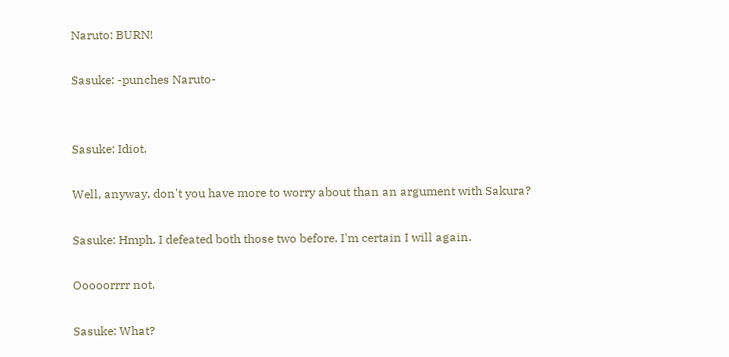Naruto: BURN!

Sasuke: -punches Naruto-


Sasuke: Idiot.

Well, anyway, don't you have more to worry about than an argument with Sakura?

Sasuke: Hmph. I defeated both those two before. I'm certain I will again.

Ooooorrrr not.

Sasuke: What?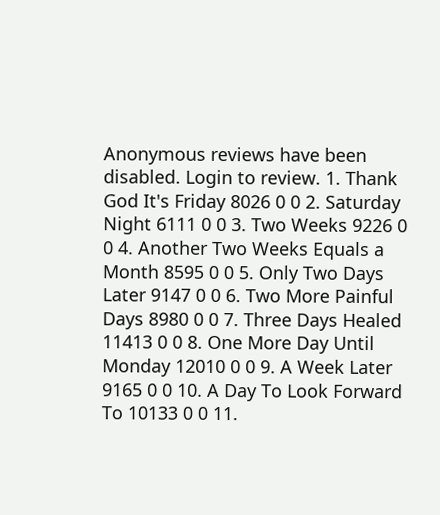Anonymous reviews have been disabled. Login to review. 1. Thank God It's Friday 8026 0 0 2. Saturday Night 6111 0 0 3. Two Weeks 9226 0 0 4. Another Two Weeks Equals a Month 8595 0 0 5. Only Two Days Later 9147 0 0 6. Two More Painful Days 8980 0 0 7. Three Days Healed 11413 0 0 8. One More Day Until Monday 12010 0 0 9. A Week Later 9165 0 0 10. A Day To Look Forward To 10133 0 0 11.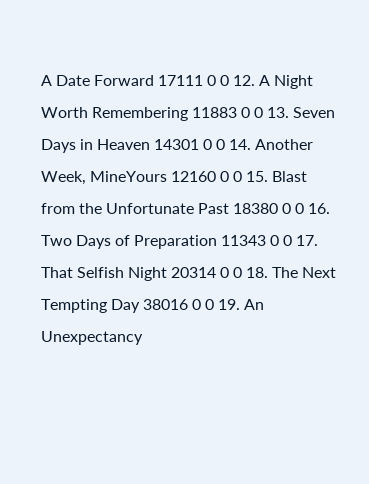A Date Forward 17111 0 0 12. A Night Worth Remembering 11883 0 0 13. Seven Days in Heaven 14301 0 0 14. Another Week, MineYours 12160 0 0 15. Blast from the Unfortunate Past 18380 0 0 16. Two Days of Preparation 11343 0 0 17. That Selfish Night 20314 0 0 18. The Next Tempting Day 38016 0 0 19. An Unexpectancy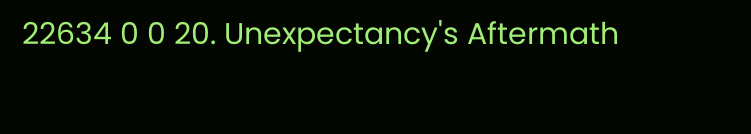22634 0 0 20. Unexpectancy's Aftermath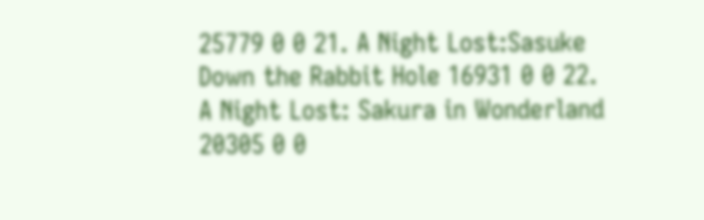25779 0 0 21. A Night Lost:Sasuke Down the Rabbit Hole 16931 0 0 22. A Night Lost: Sakura in Wonderland 20305 0 0